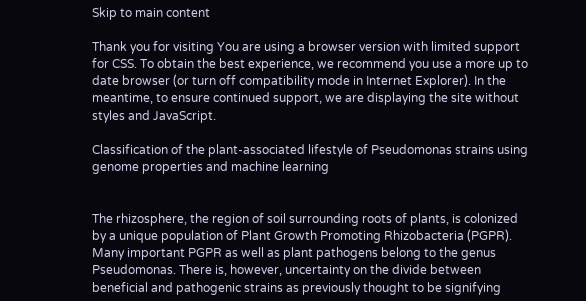Skip to main content

Thank you for visiting You are using a browser version with limited support for CSS. To obtain the best experience, we recommend you use a more up to date browser (or turn off compatibility mode in Internet Explorer). In the meantime, to ensure continued support, we are displaying the site without styles and JavaScript.

Classification of the plant-associated lifestyle of Pseudomonas strains using genome properties and machine learning


The rhizosphere, the region of soil surrounding roots of plants, is colonized by a unique population of Plant Growth Promoting Rhizobacteria (PGPR). Many important PGPR as well as plant pathogens belong to the genus Pseudomonas. There is, however, uncertainty on the divide between beneficial and pathogenic strains as previously thought to be signifying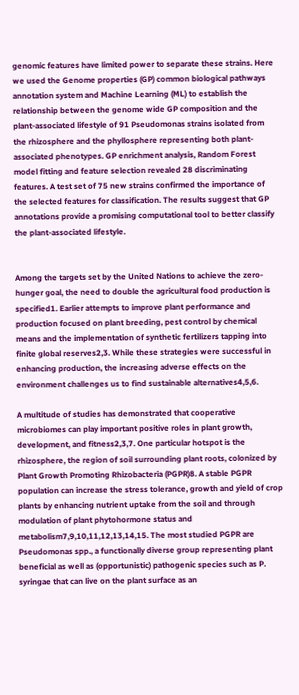genomic features have limited power to separate these strains. Here we used the Genome properties (GP) common biological pathways annotation system and Machine Learning (ML) to establish the relationship between the genome wide GP composition and the plant-associated lifestyle of 91 Pseudomonas strains isolated from the rhizosphere and the phyllosphere representing both plant-associated phenotypes. GP enrichment analysis, Random Forest model fitting and feature selection revealed 28 discriminating features. A test set of 75 new strains confirmed the importance of the selected features for classification. The results suggest that GP annotations provide a promising computational tool to better classify the plant-associated lifestyle.


Among the targets set by the United Nations to achieve the zero-hunger goal, the need to double the agricultural food production is specified1. Earlier attempts to improve plant performance and production focused on plant breeding, pest control by chemical means and the implementation of synthetic fertilizers tapping into finite global reserves2,3. While these strategies were successful in enhancing production, the increasing adverse effects on the environment challenges us to find sustainable alternatives4,5,6.

A multitude of studies has demonstrated that cooperative microbiomes can play important positive roles in plant growth, development, and fitness2,3,7. One particular hotspot is the rhizosphere, the region of soil surrounding plant roots, colonized by Plant Growth Promoting Rhizobacteria (PGPR)8. A stable PGPR population can increase the stress tolerance, growth and yield of crop plants by enhancing nutrient uptake from the soil and through modulation of plant phytohormone status and metabolism7,9,10,11,12,13,14,15. The most studied PGPR are Pseudomonas spp., a functionally diverse group representing plant beneficial as well as (opportunistic) pathogenic species such as P. syringae that can live on the plant surface as an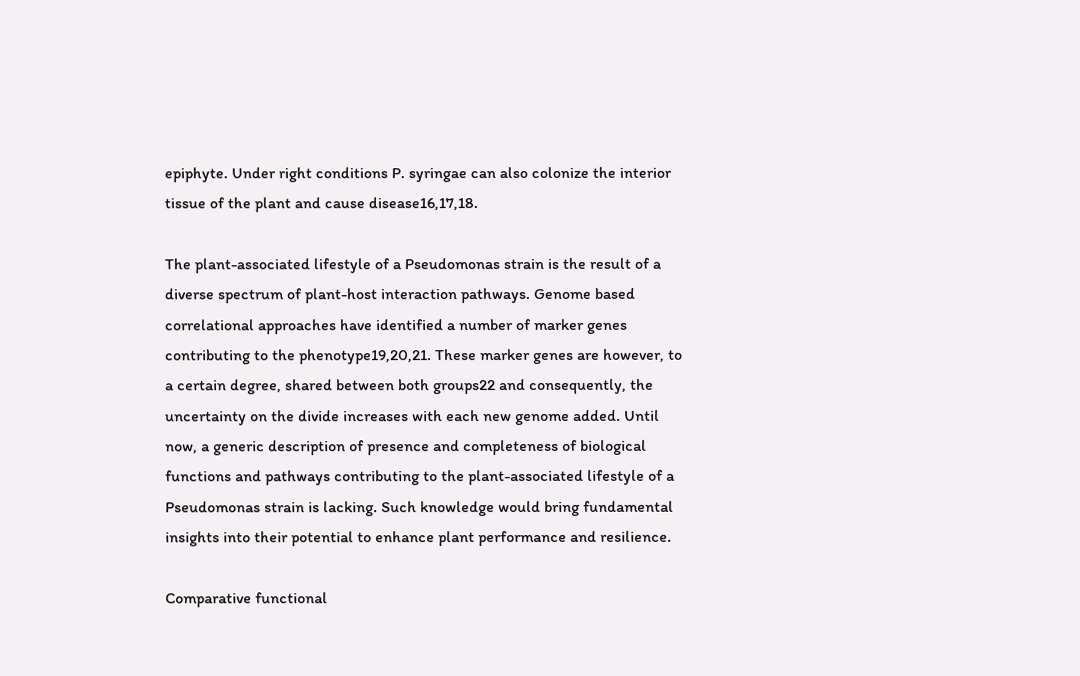epiphyte. Under right conditions P. syringae can also colonize the interior tissue of the plant and cause disease16,17,18.

The plant-associated lifestyle of a Pseudomonas strain is the result of a diverse spectrum of plant-host interaction pathways. Genome based correlational approaches have identified a number of marker genes contributing to the phenotype19,20,21. These marker genes are however, to a certain degree, shared between both groups22 and consequently, the uncertainty on the divide increases with each new genome added. Until now, a generic description of presence and completeness of biological functions and pathways contributing to the plant-associated lifestyle of a Pseudomonas strain is lacking. Such knowledge would bring fundamental insights into their potential to enhance plant performance and resilience.

Comparative functional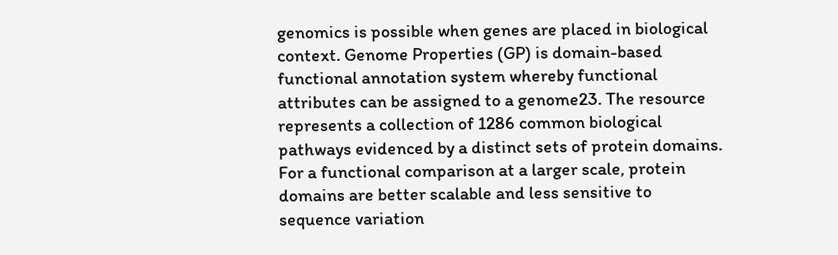genomics is possible when genes are placed in biological context. Genome Properties (GP) is domain-based functional annotation system whereby functional attributes can be assigned to a genome23. The resource represents a collection of 1286 common biological pathways evidenced by a distinct sets of protein domains. For a functional comparison at a larger scale, protein domains are better scalable and less sensitive to sequence variation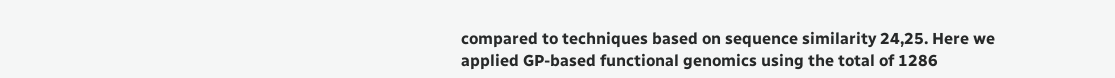compared to techniques based on sequence similarity 24,25. Here we applied GP-based functional genomics using the total of 1286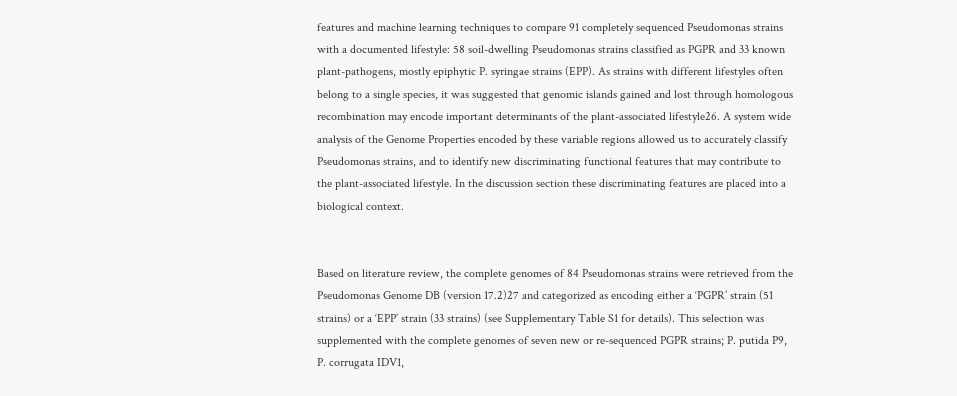features and machine learning techniques to compare 91 completely sequenced Pseudomonas strains with a documented lifestyle: 58 soil-dwelling Pseudomonas strains classified as PGPR and 33 known plant-pathogens, mostly epiphytic P. syringae strains (EPP). As strains with different lifestyles often belong to a single species, it was suggested that genomic islands gained and lost through homologous recombination may encode important determinants of the plant-associated lifestyle26. A system wide analysis of the Genome Properties encoded by these variable regions allowed us to accurately classify Pseudomonas strains, and to identify new discriminating functional features that may contribute to the plant-associated lifestyle. In the discussion section these discriminating features are placed into a biological context.


Based on literature review, the complete genomes of 84 Pseudomonas strains were retrieved from the Pseudomonas Genome DB (version 17.2)27 and categorized as encoding either a ‘PGPR’ strain (51 strains) or a ‘EPP’ strain (33 strains) (see Supplementary Table S1 for details). This selection was supplemented with the complete genomes of seven new or re-sequenced PGPR strains; P. putida P9, P. corrugata IDV1,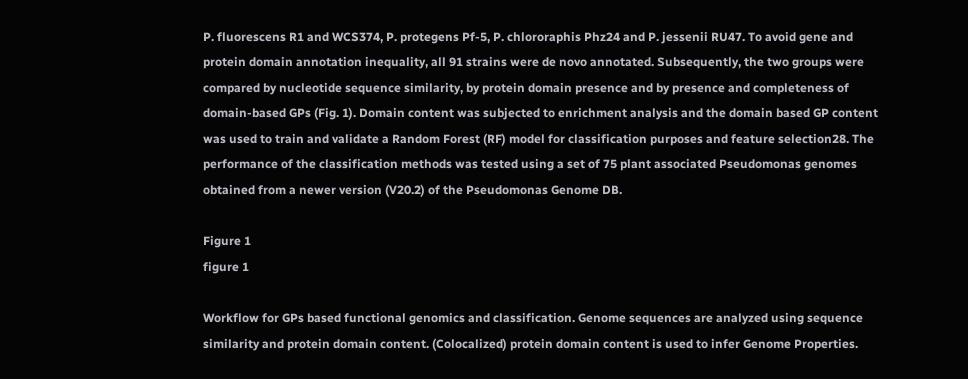P. fluorescens R1 and WCS374, P. protegens Pf-5, P. chlororaphis Phz24 and P. jessenii RU47. To avoid gene and protein domain annotation inequality, all 91 strains were de novo annotated. Subsequently, the two groups were compared by nucleotide sequence similarity, by protein domain presence and by presence and completeness of domain-based GPs (Fig. 1). Domain content was subjected to enrichment analysis and the domain based GP content was used to train and validate a Random Forest (RF) model for classification purposes and feature selection28. The performance of the classification methods was tested using a set of 75 plant associated Pseudomonas genomes obtained from a newer version (V20.2) of the Pseudomonas Genome DB.

Figure 1
figure 1

Workflow for GPs based functional genomics and classification. Genome sequences are analyzed using sequence similarity and protein domain content. (Colocalized) protein domain content is used to infer Genome Properties.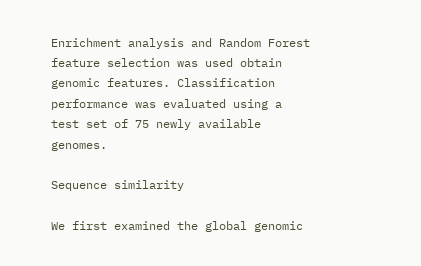Enrichment analysis and Random Forest feature selection was used obtain genomic features. Classification performance was evaluated using a test set of 75 newly available genomes.

Sequence similarity

We first examined the global genomic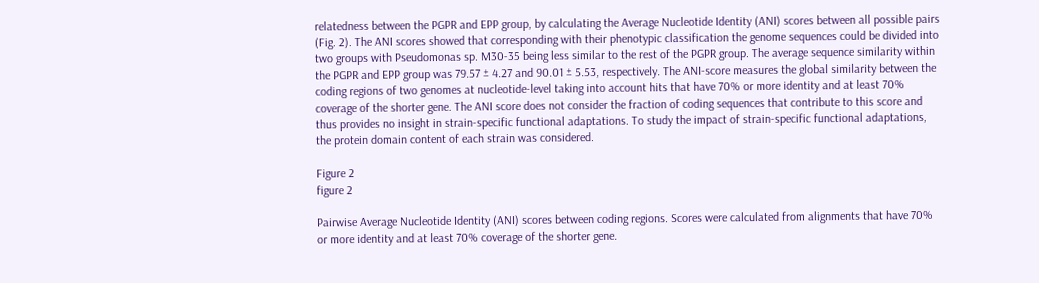relatedness between the PGPR and EPP group, by calculating the Average Nucleotide Identity (ANI) scores between all possible pairs (Fig. 2). The ANI scores showed that corresponding with their phenotypic classification the genome sequences could be divided into two groups with Pseudomonas sp. M30-35 being less similar to the rest of the PGPR group. The average sequence similarity within the PGPR and EPP group was 79.57 ± 4.27 and 90.01 ± 5.53, respectively. The ANI-score measures the global similarity between the coding regions of two genomes at nucleotide-level taking into account hits that have 70% or more identity and at least 70% coverage of the shorter gene. The ANI score does not consider the fraction of coding sequences that contribute to this score and thus provides no insight in strain-specific functional adaptations. To study the impact of strain-specific functional adaptations, the protein domain content of each strain was considered.

Figure 2
figure 2

Pairwise Average Nucleotide Identity (ANI) scores between coding regions. Scores were calculated from alignments that have 70% or more identity and at least 70% coverage of the shorter gene.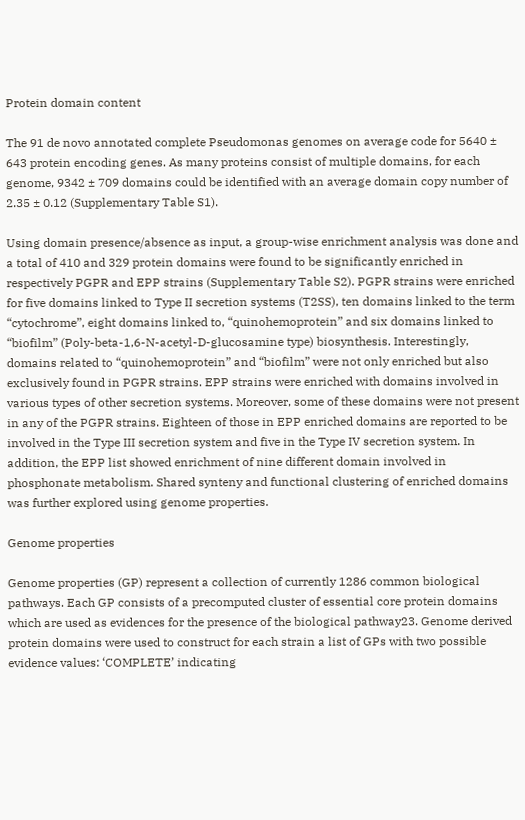Protein domain content

The 91 de novo annotated complete Pseudomonas genomes on average code for 5640 ± 643 protein encoding genes. As many proteins consist of multiple domains, for each genome, 9342 ± 709 domains could be identified with an average domain copy number of 2.35 ± 0.12 (Supplementary Table S1).

Using domain presence/absence as input, a group-wise enrichment analysis was done and a total of 410 and 329 protein domains were found to be significantly enriched in respectively PGPR and EPP strains (Supplementary Table S2). PGPR strains were enriched for five domains linked to Type II secretion systems (T2SS), ten domains linked to the term “cytochrome”, eight domains linked to, “quinohemoprotein” and six domains linked to “biofilm” (Poly-beta-1,6-N-acetyl-D-glucosamine type) biosynthesis. Interestingly, domains related to “quinohemoprotein” and “biofilm” were not only enriched but also exclusively found in PGPR strains. EPP strains were enriched with domains involved in various types of other secretion systems. Moreover, some of these domains were not present in any of the PGPR strains. Eighteen of those in EPP enriched domains are reported to be involved in the Type III secretion system and five in the Type IV secretion system. In addition, the EPP list showed enrichment of nine different domain involved in phosphonate metabolism. Shared synteny and functional clustering of enriched domains was further explored using genome properties.

Genome properties

Genome properties (GP) represent a collection of currently 1286 common biological pathways. Each GP consists of a precomputed cluster of essential core protein domains which are used as evidences for the presence of the biological pathway23. Genome derived protein domains were used to construct for each strain a list of GPs with two possible evidence values: ‘COMPLETE’ indicating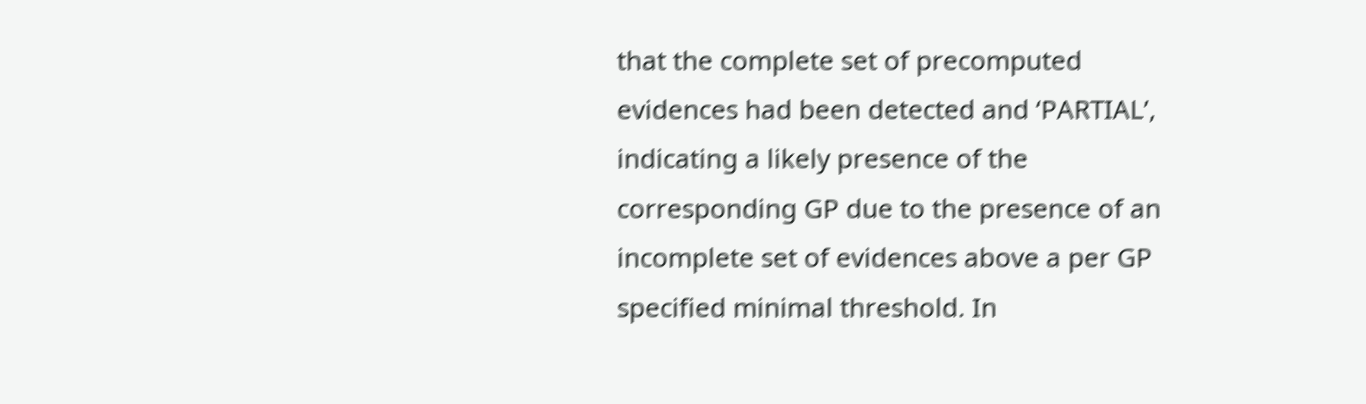that the complete set of precomputed evidences had been detected and ‘PARTIAL’, indicating a likely presence of the corresponding GP due to the presence of an incomplete set of evidences above a per GP specified minimal threshold. In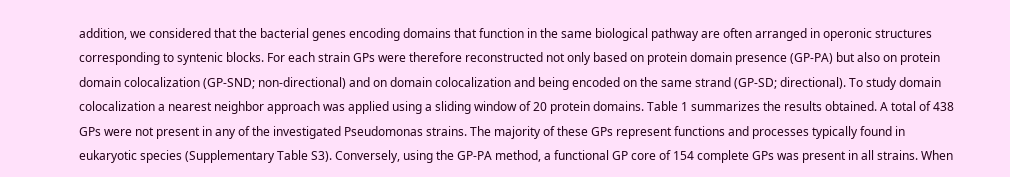addition, we considered that the bacterial genes encoding domains that function in the same biological pathway are often arranged in operonic structures corresponding to syntenic blocks. For each strain GPs were therefore reconstructed not only based on protein domain presence (GP-PA) but also on protein domain colocalization (GP-SND; non-directional) and on domain colocalization and being encoded on the same strand (GP-SD; directional). To study domain colocalization a nearest neighbor approach was applied using a sliding window of 20 protein domains. Table 1 summarizes the results obtained. A total of 438 GPs were not present in any of the investigated Pseudomonas strains. The majority of these GPs represent functions and processes typically found in eukaryotic species (Supplementary Table S3). Conversely, using the GP-PA method, a functional GP core of 154 complete GPs was present in all strains. When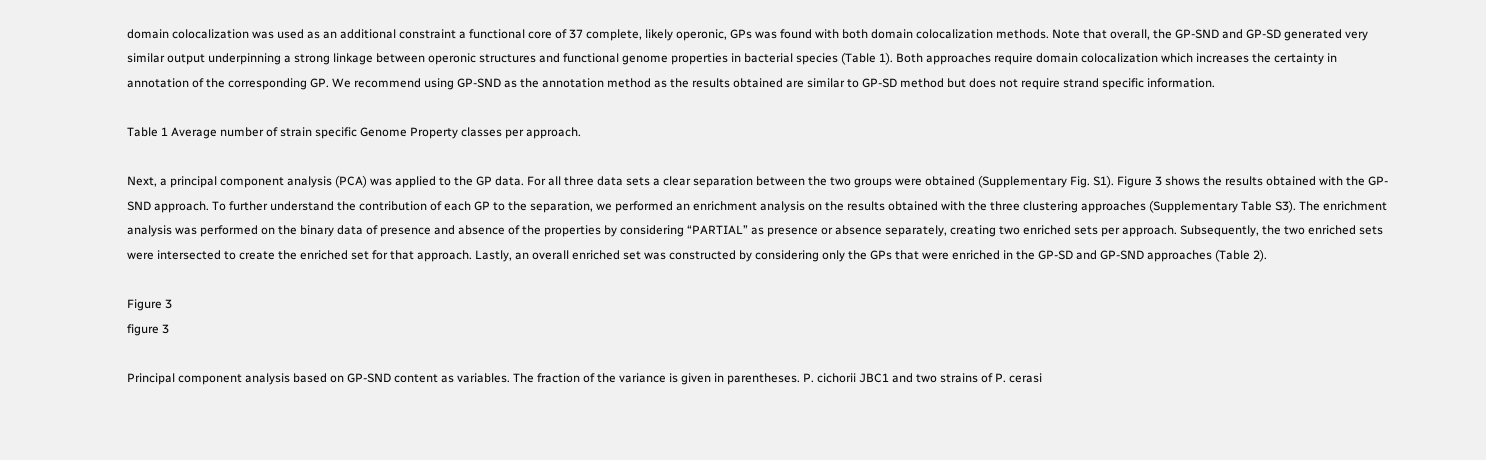domain colocalization was used as an additional constraint a functional core of 37 complete, likely operonic, GPs was found with both domain colocalization methods. Note that overall, the GP-SND and GP-SD generated very similar output underpinning a strong linkage between operonic structures and functional genome properties in bacterial species (Table 1). Both approaches require domain colocalization which increases the certainty in annotation of the corresponding GP. We recommend using GP-SND as the annotation method as the results obtained are similar to GP-SD method but does not require strand specific information.

Table 1 Average number of strain specific Genome Property classes per approach.

Next, a principal component analysis (PCA) was applied to the GP data. For all three data sets a clear separation between the two groups were obtained (Supplementary Fig. S1). Figure 3 shows the results obtained with the GP-SND approach. To further understand the contribution of each GP to the separation, we performed an enrichment analysis on the results obtained with the three clustering approaches (Supplementary Table S3). The enrichment analysis was performed on the binary data of presence and absence of the properties by considering “PARTIAL” as presence or absence separately, creating two enriched sets per approach. Subsequently, the two enriched sets were intersected to create the enriched set for that approach. Lastly, an overall enriched set was constructed by considering only the GPs that were enriched in the GP-SD and GP-SND approaches (Table 2).

Figure 3
figure 3

Principal component analysis based on GP-SND content as variables. The fraction of the variance is given in parentheses. P. cichorii JBC1 and two strains of P. cerasi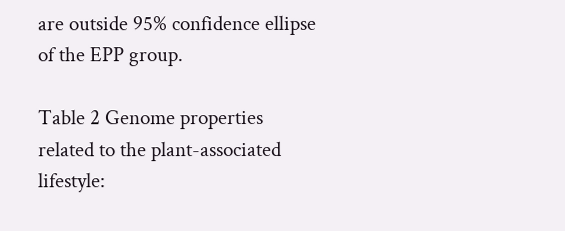are outside 95% confidence ellipse of the EPP group.

Table 2 Genome properties related to the plant-associated lifestyle: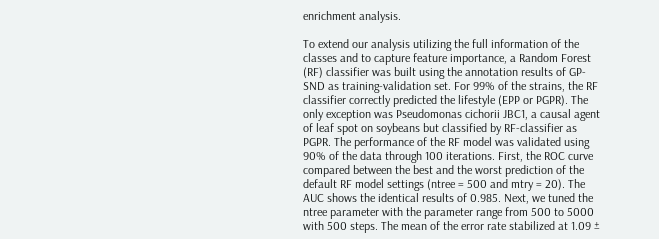enrichment analysis.

To extend our analysis utilizing the full information of the classes and to capture feature importance, a Random Forest (RF) classifier was built using the annotation results of GP-SND as training-validation set. For 99% of the strains, the RF classifier correctly predicted the lifestyle (EPP or PGPR). The only exception was Pseudomonas cichorii JBC1, a causal agent of leaf spot on soybeans but classified by RF-classifier as PGPR. The performance of the RF model was validated using 90% of the data through 100 iterations. First, the ROC curve compared between the best and the worst prediction of the default RF model settings (ntree = 500 and mtry = 20). The AUC shows the identical results of 0.985. Next, we tuned the ntree parameter with the parameter range from 500 to 5000 with 500 steps. The mean of the error rate stabilized at 1.09 ±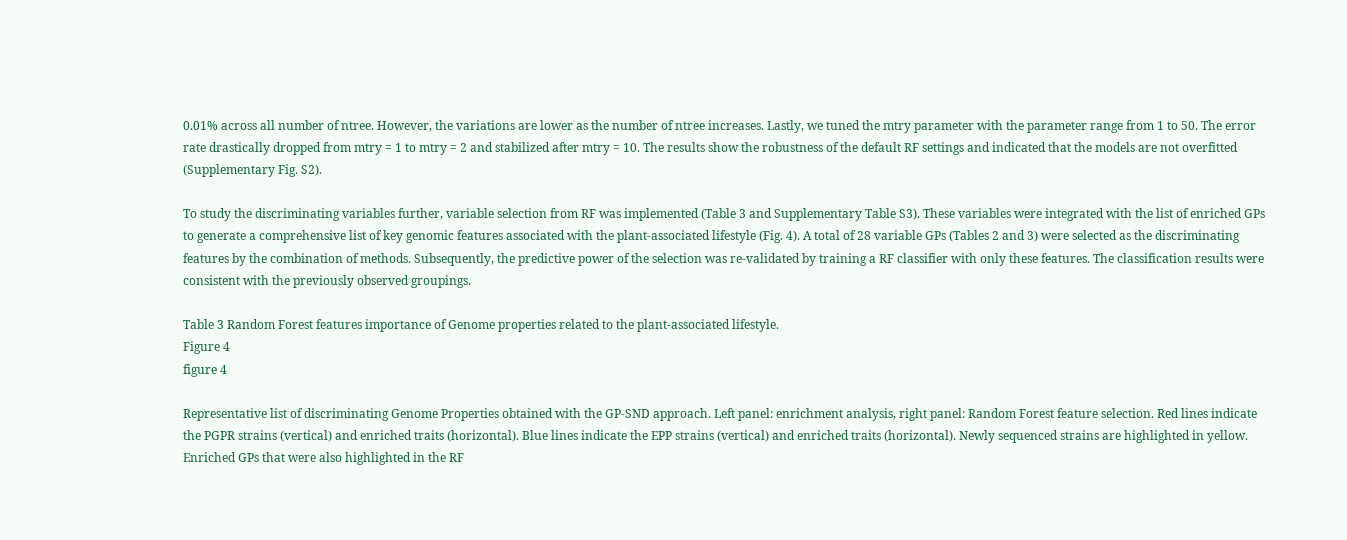0.01% across all number of ntree. However, the variations are lower as the number of ntree increases. Lastly, we tuned the mtry parameter with the parameter range from 1 to 50. The error rate drastically dropped from mtry = 1 to mtry = 2 and stabilized after mtry = 10. The results show the robustness of the default RF settings and indicated that the models are not overfitted (Supplementary Fig. S2).

To study the discriminating variables further, variable selection from RF was implemented (Table 3 and Supplementary Table S3). These variables were integrated with the list of enriched GPs to generate a comprehensive list of key genomic features associated with the plant-associated lifestyle (Fig. 4). A total of 28 variable GPs (Tables 2 and 3) were selected as the discriminating features by the combination of methods. Subsequently, the predictive power of the selection was re-validated by training a RF classifier with only these features. The classification results were consistent with the previously observed groupings.

Table 3 Random Forest features importance of Genome properties related to the plant-associated lifestyle.
Figure 4
figure 4

Representative list of discriminating Genome Properties obtained with the GP-SND approach. Left panel: enrichment analysis, right panel: Random Forest feature selection. Red lines indicate the PGPR strains (vertical) and enriched traits (horizontal). Blue lines indicate the EPP strains (vertical) and enriched traits (horizontal). Newly sequenced strains are highlighted in yellow. Enriched GPs that were also highlighted in the RF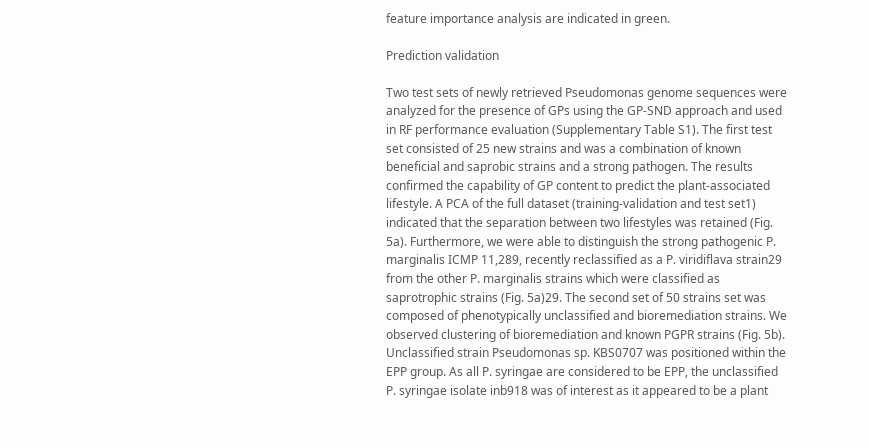feature importance analysis are indicated in green.

Prediction validation

Two test sets of newly retrieved Pseudomonas genome sequences were analyzed for the presence of GPs using the GP-SND approach and used in RF performance evaluation (Supplementary Table S1). The first test set consisted of 25 new strains and was a combination of known beneficial and saprobic strains and a strong pathogen. The results confirmed the capability of GP content to predict the plant-associated lifestyle. A PCA of the full dataset (training-validation and test set1) indicated that the separation between two lifestyles was retained (Fig. 5a). Furthermore, we were able to distinguish the strong pathogenic P. marginalis ICMP 11,289, recently reclassified as a P. viridiflava strain29 from the other P. marginalis strains which were classified as saprotrophic strains (Fig. 5a)29. The second set of 50 strains set was composed of phenotypically unclassified and bioremediation strains. We observed clustering of bioremediation and known PGPR strains (Fig. 5b). Unclassified strain Pseudomonas sp. KBS0707 was positioned within the EPP group. As all P. syringae are considered to be EPP, the unclassified P. syringae isolate inb918 was of interest as it appeared to be a plant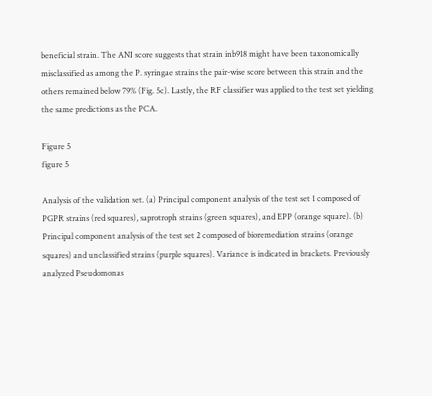beneficial strain. The ANI score suggests that strain inb918 might have been taxonomically misclassified as among the P. syringae strains the pair-wise score between this strain and the others remained below 79% (Fig. 5c). Lastly, the RF classifier was applied to the test set yielding the same predictions as the PCA.

Figure 5
figure 5

Analysis of the validation set. (a) Principal component analysis of the test set 1 composed of PGPR strains (red squares), saprotroph strains (green squares), and EPP (orange square). (b) Principal component analysis of the test set 2 composed of bioremediation strains (orange squares) and unclassified strains (purple squares). Variance is indicated in brackets. Previously analyzed Pseudomonas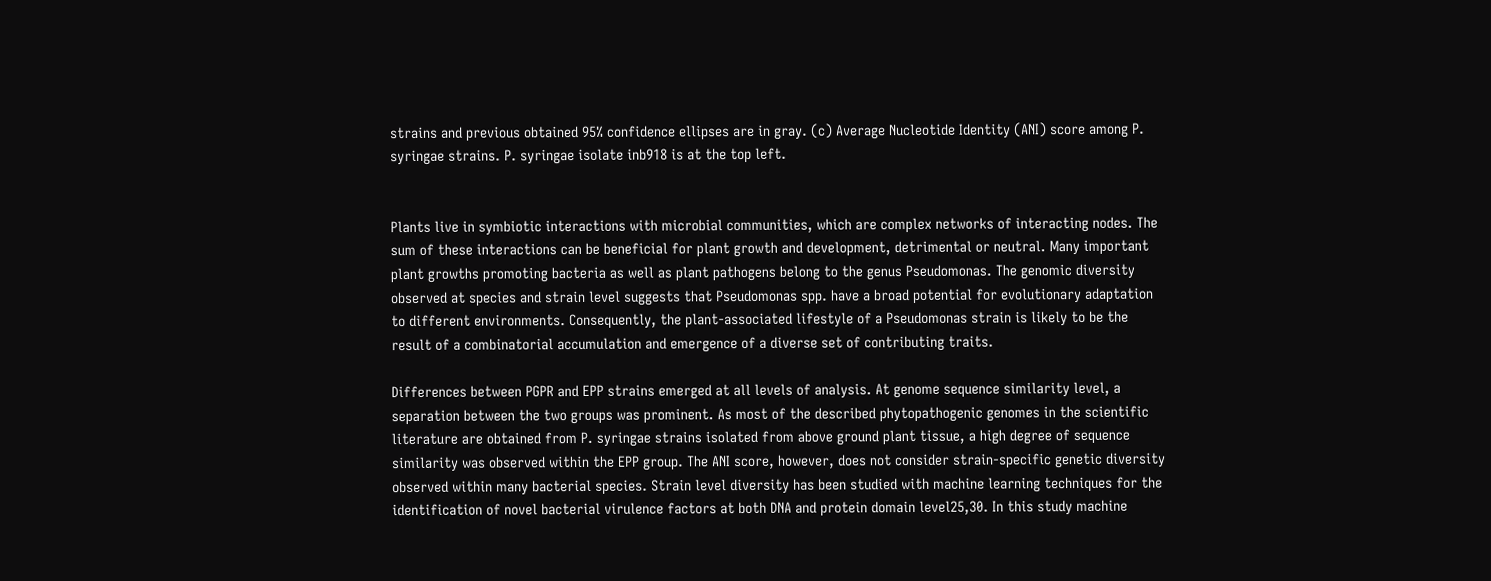strains and previous obtained 95% confidence ellipses are in gray. (c) Average Nucleotide Identity (ANI) score among P. syringae strains. P. syringae isolate inb918 is at the top left.


Plants live in symbiotic interactions with microbial communities, which are complex networks of interacting nodes. The sum of these interactions can be beneficial for plant growth and development, detrimental or neutral. Many important plant growths promoting bacteria as well as plant pathogens belong to the genus Pseudomonas. The genomic diversity observed at species and strain level suggests that Pseudomonas spp. have a broad potential for evolutionary adaptation to different environments. Consequently, the plant-associated lifestyle of a Pseudomonas strain is likely to be the result of a combinatorial accumulation and emergence of a diverse set of contributing traits.

Differences between PGPR and EPP strains emerged at all levels of analysis. At genome sequence similarity level, a separation between the two groups was prominent. As most of the described phytopathogenic genomes in the scientific literature are obtained from P. syringae strains isolated from above ground plant tissue, a high degree of sequence similarity was observed within the EPP group. The ANI score, however, does not consider strain-specific genetic diversity observed within many bacterial species. Strain level diversity has been studied with machine learning techniques for the identification of novel bacterial virulence factors at both DNA and protein domain level25,30. In this study machine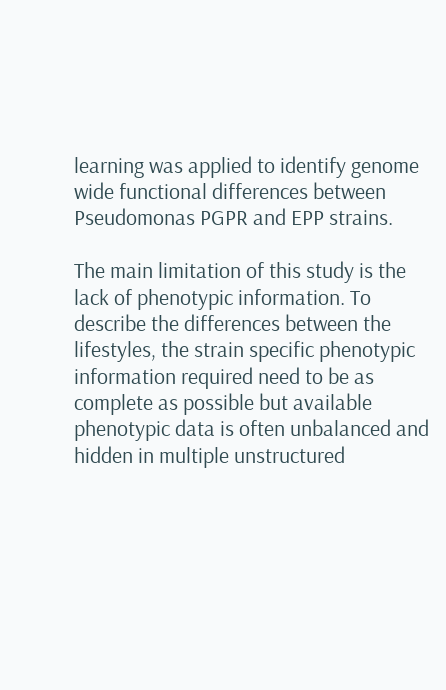learning was applied to identify genome wide functional differences between Pseudomonas PGPR and EPP strains.

The main limitation of this study is the lack of phenotypic information. To describe the differences between the lifestyles, the strain specific phenotypic information required need to be as complete as possible but available phenotypic data is often unbalanced and hidden in multiple unstructured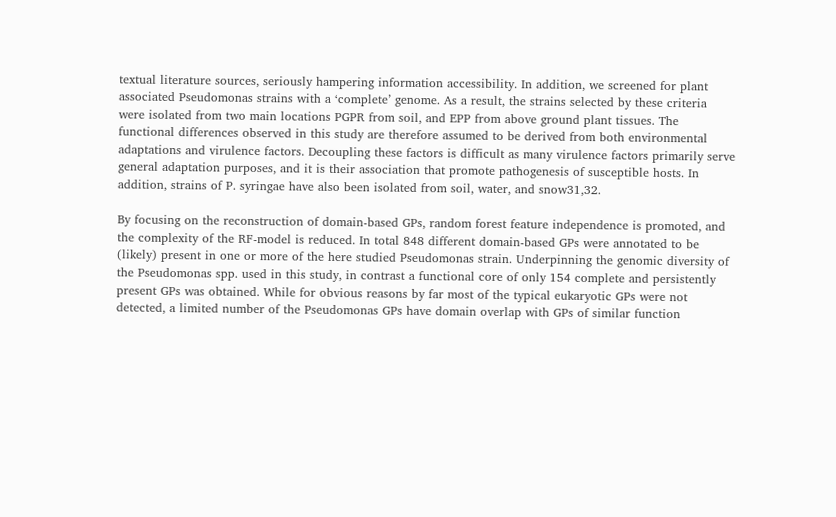textual literature sources, seriously hampering information accessibility. In addition, we screened for plant associated Pseudomonas strains with a ‘complete’ genome. As a result, the strains selected by these criteria were isolated from two main locations PGPR from soil, and EPP from above ground plant tissues. The functional differences observed in this study are therefore assumed to be derived from both environmental adaptations and virulence factors. Decoupling these factors is difficult as many virulence factors primarily serve general adaptation purposes, and it is their association that promote pathogenesis of susceptible hosts. In addition, strains of P. syringae have also been isolated from soil, water, and snow31,32.

By focusing on the reconstruction of domain-based GPs, random forest feature independence is promoted, and the complexity of the RF-model is reduced. In total 848 different domain-based GPs were annotated to be (likely) present in one or more of the here studied Pseudomonas strain. Underpinning the genomic diversity of the Pseudomonas spp. used in this study, in contrast a functional core of only 154 complete and persistently present GPs was obtained. While for obvious reasons by far most of the typical eukaryotic GPs were not detected, a limited number of the Pseudomonas GPs have domain overlap with GPs of similar function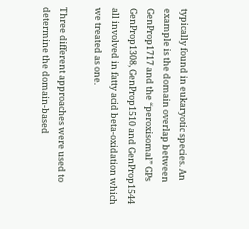typically found in eukaryotic species. An example is the domain overlap between GenProp1717 and the “peroxisomal” GPs GenProp1308, GenProp1510 and GenProp1544 all involved in fatty acid beta-oxidation which we treated as one.

Three different approaches were used to determine the domain-based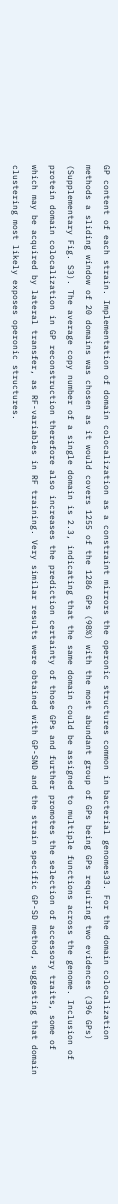GP content of each strain. Implementation of domain colocalization as a constraint mirrors the operonic structures common in bacterial genomes33. For the domain colocalization methods a sliding window of 20 domains was chosen as it would covers 1255 of the 1286 GPs (98%) with the most abundant group of GPs being GPs requiring two evidences (396 GPs) (Supplementary Fig. S3). The average copy number of a single domain is 2.3, indicating that the same domain could be assigned to multiple functions across the genome. Inclusion of protein domain colocalization in GP reconstruction therefore also increases the prediction certainty of those GPs and further promotes the selection of accessory traits, some of which may be acquired by lateral transfer, as RF-variables in RF training. Very similar results were obtained with GP-SND and the strain specific GP-SD method, suggesting that domain clustering most likely exposes operonic structures.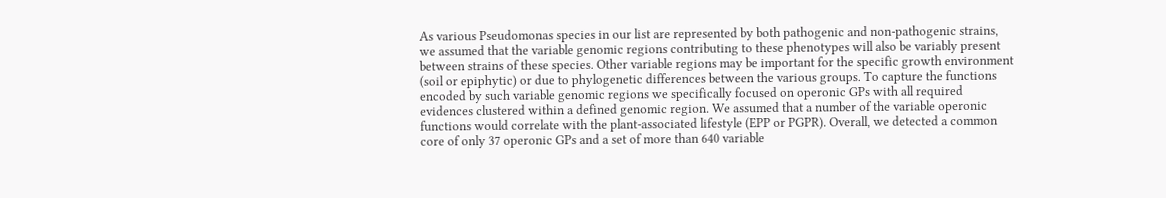As various Pseudomonas species in our list are represented by both pathogenic and non-pathogenic strains, we assumed that the variable genomic regions contributing to these phenotypes will also be variably present between strains of these species. Other variable regions may be important for the specific growth environment (soil or epiphytic) or due to phylogenetic differences between the various groups. To capture the functions encoded by such variable genomic regions we specifically focused on operonic GPs with all required evidences clustered within a defined genomic region. We assumed that a number of the variable operonic functions would correlate with the plant-associated lifestyle (EPP or PGPR). Overall, we detected a common core of only 37 operonic GPs and a set of more than 640 variable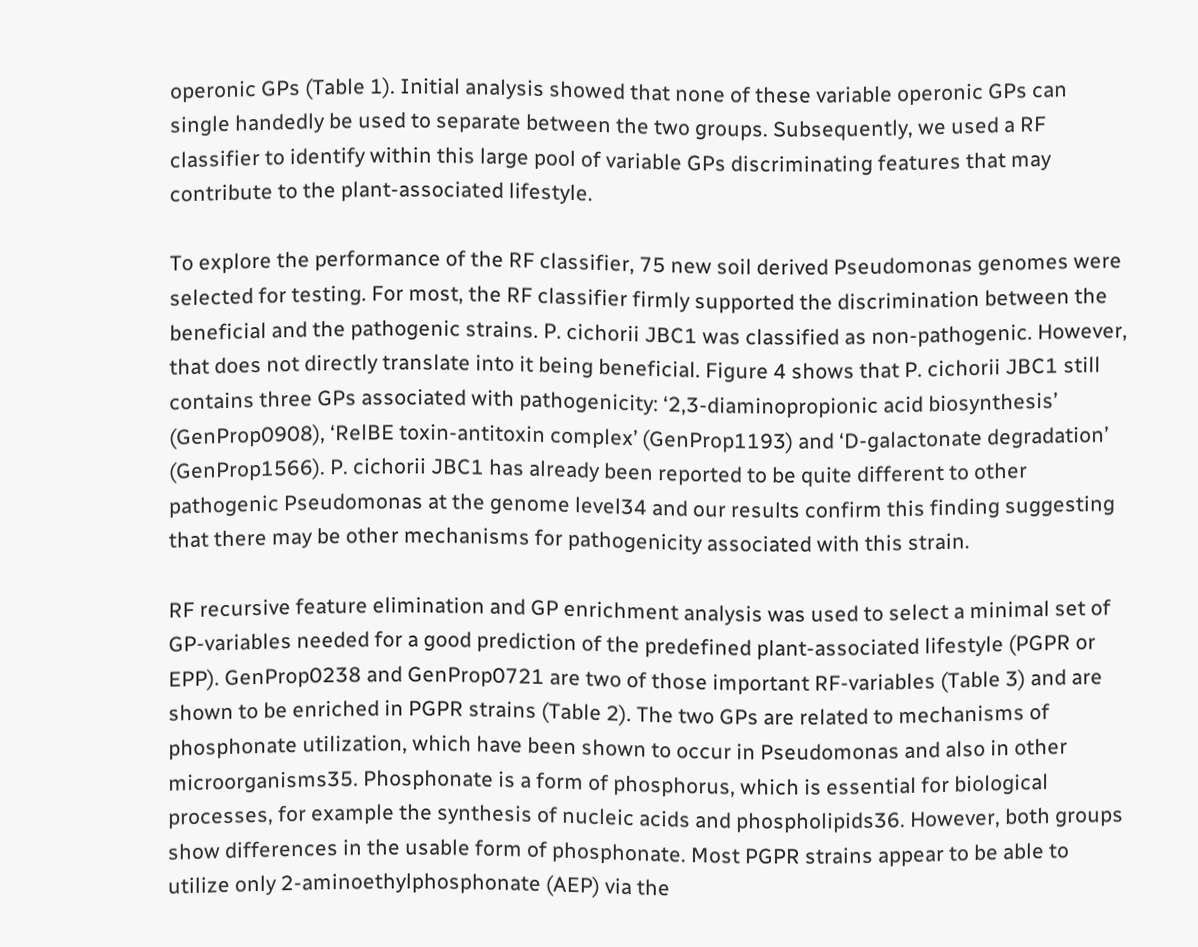operonic GPs (Table 1). Initial analysis showed that none of these variable operonic GPs can single handedly be used to separate between the two groups. Subsequently, we used a RF classifier to identify within this large pool of variable GPs discriminating features that may contribute to the plant-associated lifestyle.

To explore the performance of the RF classifier, 75 new soil derived Pseudomonas genomes were selected for testing. For most, the RF classifier firmly supported the discrimination between the beneficial and the pathogenic strains. P. cichorii JBC1 was classified as non-pathogenic. However, that does not directly translate into it being beneficial. Figure 4 shows that P. cichorii JBC1 still contains three GPs associated with pathogenicity: ‘2,3-diaminopropionic acid biosynthesis’ (GenProp0908), ‘RelBE toxin-antitoxin complex’ (GenProp1193) and ‘D-galactonate degradation’ (GenProp1566). P. cichorii JBC1 has already been reported to be quite different to other pathogenic Pseudomonas at the genome level34 and our results confirm this finding suggesting that there may be other mechanisms for pathogenicity associated with this strain.

RF recursive feature elimination and GP enrichment analysis was used to select a minimal set of GP-variables needed for a good prediction of the predefined plant-associated lifestyle (PGPR or EPP). GenProp0238 and GenProp0721 are two of those important RF-variables (Table 3) and are shown to be enriched in PGPR strains (Table 2). The two GPs are related to mechanisms of phosphonate utilization, which have been shown to occur in Pseudomonas and also in other microorganisms35. Phosphonate is a form of phosphorus, which is essential for biological processes, for example the synthesis of nucleic acids and phospholipids36. However, both groups show differences in the usable form of phosphonate. Most PGPR strains appear to be able to utilize only 2-aminoethylphosphonate (AEP) via the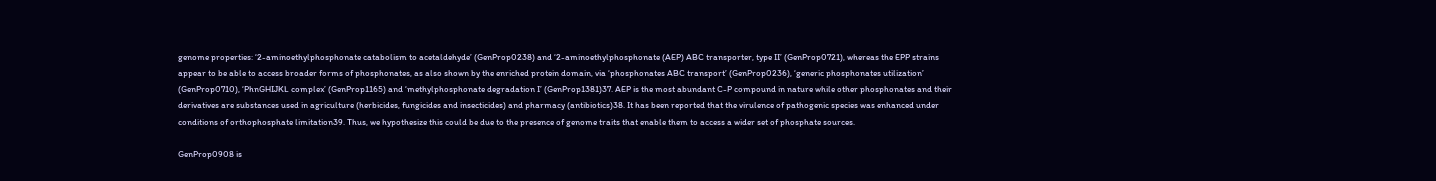genome properties: ‘2-aminoethylphosphonate catabolism to acetaldehyde’ (GenProp0238) and ‘2-aminoethylphosphonate (AEP) ABC transporter, type II’ (GenProp0721), whereas the EPP strains appear to be able to access broader forms of phosphonates, as also shown by the enriched protein domain, via ‘phosphonates ABC transport’ (GenProp0236), ‘generic phosphonates utilization’ (GenProp0710), ‘PhnGHIJKL complex’ (GenProp1165) and ‘methylphosphonate degradation I’ (GenProp1381)37. AEP is the most abundant C-P compound in nature while other phosphonates and their derivatives are substances used in agriculture (herbicides, fungicides and insecticides) and pharmacy (antibiotics)38. It has been reported that the virulence of pathogenic species was enhanced under conditions of orthophosphate limitation39. Thus, we hypothesize this could be due to the presence of genome traits that enable them to access a wider set of phosphate sources.

GenProp0908 is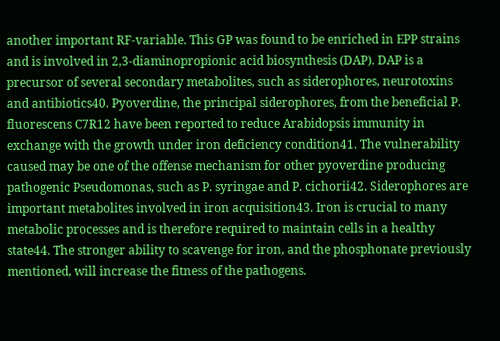another important RF-variable. This GP was found to be enriched in EPP strains and is involved in 2,3-diaminopropionic acid biosynthesis (DAP). DAP is a precursor of several secondary metabolites, such as siderophores, neurotoxins and antibiotics40. Pyoverdine, the principal siderophores, from the beneficial P. fluorescens C7R12 have been reported to reduce Arabidopsis immunity in exchange with the growth under iron deficiency condition41. The vulnerability caused may be one of the offense mechanism for other pyoverdine producing pathogenic Pseudomonas, such as P. syringae and P. cichorii42. Siderophores are important metabolites involved in iron acquisition43. Iron is crucial to many metabolic processes and is therefore required to maintain cells in a healthy state44. The stronger ability to scavenge for iron, and the phosphonate previously mentioned, will increase the fitness of the pathogens.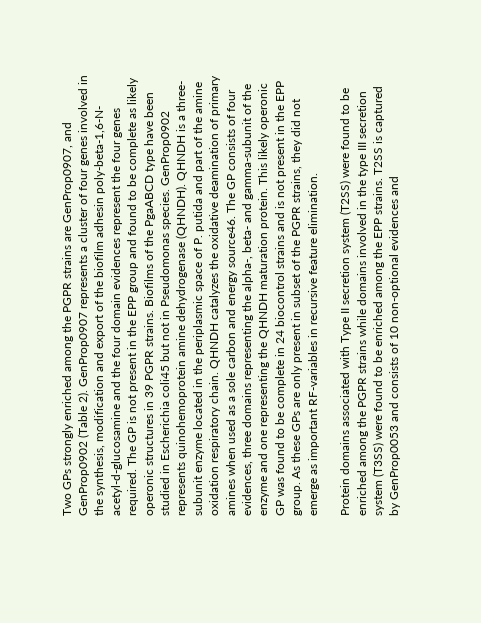Two GPs strongly enriched among the PGPR strains are GenProp0907, and GenProp0902 (Table 2). GenProp0907 represents a cluster of four genes involved in the synthesis, modification and export of the biofilm adhesin poly-beta-1,6-N-acetyl-d-glucosamine and the four domain evidences represent the four genes required. The GP is not present in the EPP group and found to be complete as likely operonic structures in 39 PGPR strains. Biofilms of the PgaABCD type have been studied in Escherichia coli45 but not in Pseudomonas species. GenProp0902 represents quinohemoprotein amine dehydrogenase (QHNDH). QHNDH is a three-subunit enzyme located in the periplasmic space of P. putida and part of the amine oxidation respiratory chain. QHNDH catalyzes the oxidative deamination of primary amines when used as a sole carbon and energy source46. The GP consists of four evidences, three domains representing the alpha-, beta- and gamma-subunit of the enzyme and one representing the QHNDH maturation protein. This likely operonic GP was found to be complete in 24 biocontrol strains and is not present in the EPP group. As these GPs are only present in subset of the PGPR strains, they did not emerge as important RF-variables in recursive feature elimination.

Protein domains associated with Type II secretion system (T2SS) were found to be enriched among the PGPR strains while domains involved in the type III secretion system (T3SS) were found to be enriched among the EPP strains. T2SS is captured by GenProp0053 and consists of 10 non-optional evidences and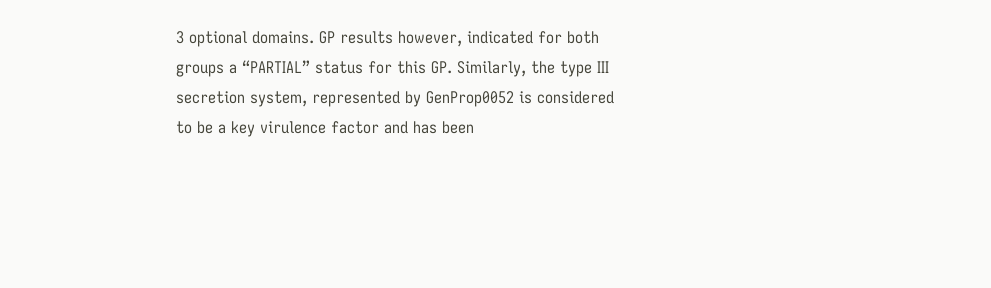3 optional domains. GP results however, indicated for both groups a “PARTIAL” status for this GP. Similarly, the type III secretion system, represented by GenProp0052 is considered to be a key virulence factor and has been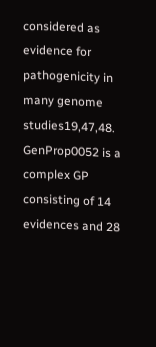considered as evidence for pathogenicity in many genome studies19,47,48. GenProp0052 is a complex GP consisting of 14 evidences and 28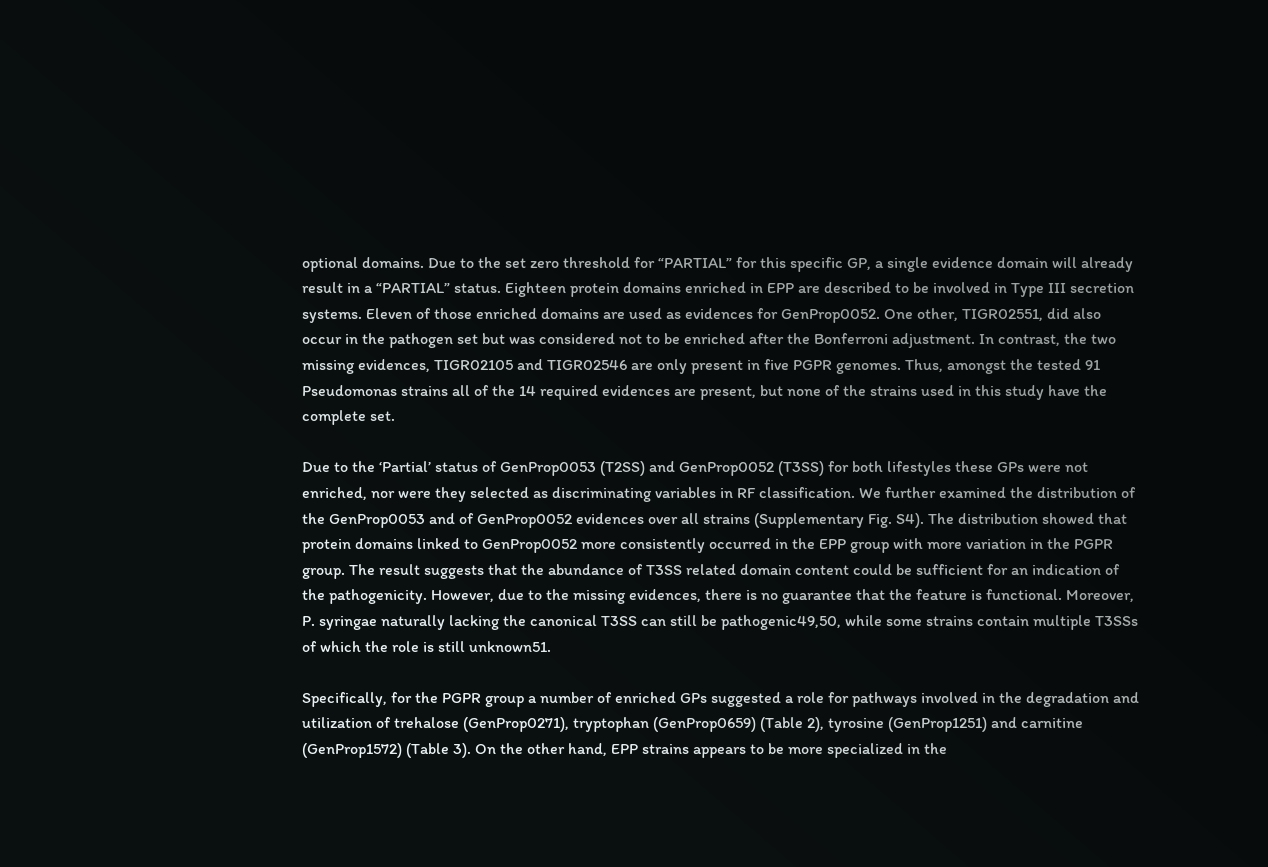optional domains. Due to the set zero threshold for “PARTIAL” for this specific GP, a single evidence domain will already result in a “PARTIAL” status. Eighteen protein domains enriched in EPP are described to be involved in Type III secretion systems. Eleven of those enriched domains are used as evidences for GenProp0052. One other, TIGR02551, did also occur in the pathogen set but was considered not to be enriched after the Bonferroni adjustment. In contrast, the two missing evidences, TIGR02105 and TIGR02546 are only present in five PGPR genomes. Thus, amongst the tested 91 Pseudomonas strains all of the 14 required evidences are present, but none of the strains used in this study have the complete set.

Due to the ‘Partial’ status of GenProp0053 (T2SS) and GenProp0052 (T3SS) for both lifestyles these GPs were not enriched, nor were they selected as discriminating variables in RF classification. We further examined the distribution of the GenProp0053 and of GenProp0052 evidences over all strains (Supplementary Fig. S4). The distribution showed that protein domains linked to GenProp0052 more consistently occurred in the EPP group with more variation in the PGPR group. The result suggests that the abundance of T3SS related domain content could be sufficient for an indication of the pathogenicity. However, due to the missing evidences, there is no guarantee that the feature is functional. Moreover, P. syringae naturally lacking the canonical T3SS can still be pathogenic49,50, while some strains contain multiple T3SSs of which the role is still unknown51.

Specifically, for the PGPR group a number of enriched GPs suggested a role for pathways involved in the degradation and utilization of trehalose (GenProp0271), tryptophan (GenProp0659) (Table 2), tyrosine (GenProp1251) and carnitine (GenProp1572) (Table 3). On the other hand, EPP strains appears to be more specialized in the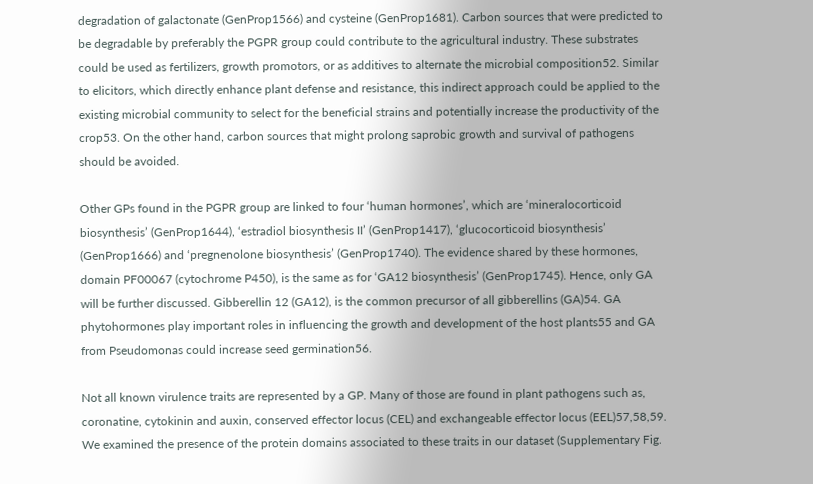degradation of galactonate (GenProp1566) and cysteine (GenProp1681). Carbon sources that were predicted to be degradable by preferably the PGPR group could contribute to the agricultural industry. These substrates could be used as fertilizers, growth promotors, or as additives to alternate the microbial composition52. Similar to elicitors, which directly enhance plant defense and resistance, this indirect approach could be applied to the existing microbial community to select for the beneficial strains and potentially increase the productivity of the crop53. On the other hand, carbon sources that might prolong saprobic growth and survival of pathogens should be avoided.

Other GPs found in the PGPR group are linked to four ‘human hormones’, which are ‘mineralocorticoid biosynthesis’ (GenProp1644), ‘estradiol biosynthesis II’ (GenProp1417), ‘glucocorticoid biosynthesis’ (GenProp1666) and ‘pregnenolone biosynthesis’ (GenProp1740). The evidence shared by these hormones, domain PF00067 (cytochrome P450), is the same as for ‘GA12 biosynthesis’ (GenProp1745). Hence, only GA will be further discussed. Gibberellin 12 (GA12), is the common precursor of all gibberellins (GA)54. GA phytohormones play important roles in influencing the growth and development of the host plants55 and GA from Pseudomonas could increase seed germination56.

Not all known virulence traits are represented by a GP. Many of those are found in plant pathogens such as, coronatine, cytokinin and auxin, conserved effector locus (CEL) and exchangeable effector locus (EEL)57,58,59. We examined the presence of the protein domains associated to these traits in our dataset (Supplementary Fig.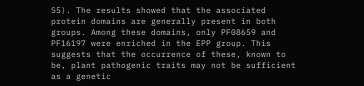S5). The results showed that the associated protein domains are generally present in both groups. Among these domains, only PF08659 and PF16197 were enriched in the EPP group. This suggests that the occurrence of these, known to be, plant pathogenic traits may not be sufficient as a genetic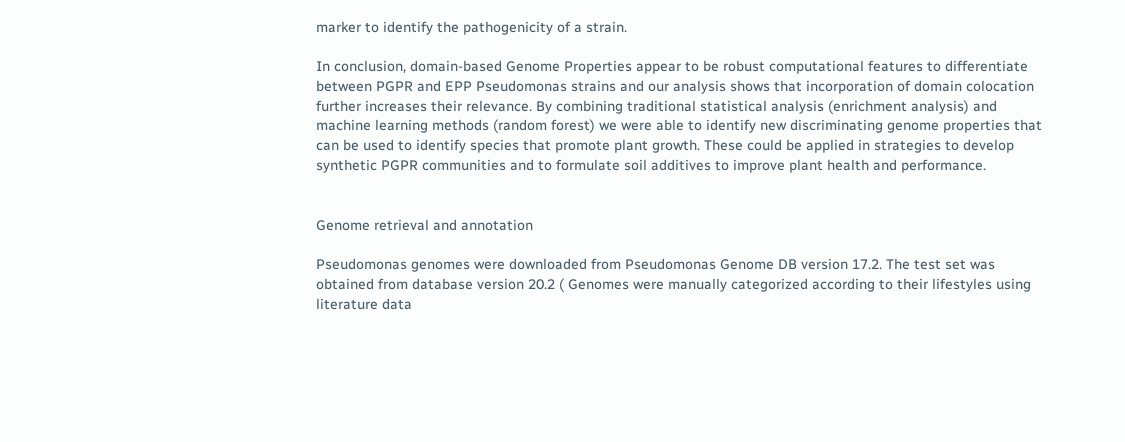marker to identify the pathogenicity of a strain.

In conclusion, domain-based Genome Properties appear to be robust computational features to differentiate between PGPR and EPP Pseudomonas strains and our analysis shows that incorporation of domain colocation further increases their relevance. By combining traditional statistical analysis (enrichment analysis) and machine learning methods (random forest) we were able to identify new discriminating genome properties that can be used to identify species that promote plant growth. These could be applied in strategies to develop synthetic PGPR communities and to formulate soil additives to improve plant health and performance.


Genome retrieval and annotation

Pseudomonas genomes were downloaded from Pseudomonas Genome DB version 17.2. The test set was obtained from database version 20.2 ( Genomes were manually categorized according to their lifestyles using literature data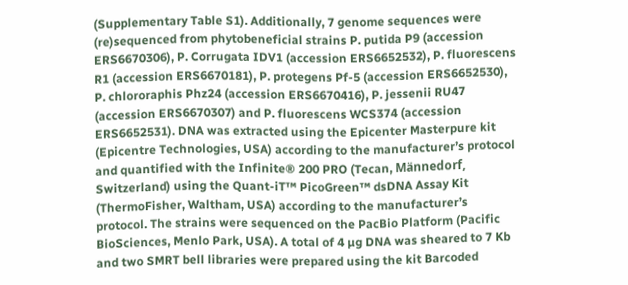(Supplementary Table S1). Additionally, 7 genome sequences were (re)sequenced from phytobeneficial strains P. putida P9 (accession ERS6670306), P. Corrugata IDV1 (accession ERS6652532), P. fluorescens R1 (accession ERS6670181), P. protegens Pf-5 (accession ERS6652530), P. chlororaphis Phz24 (accession ERS6670416), P. jessenii RU47 (accession ERS6670307) and P. fluorescens WCS374 (accession ERS6652531). DNA was extracted using the Epicenter Masterpure kit (Epicentre Technologies, USA) according to the manufacturer’s protocol and quantified with the Infinite® 200 PRO (Tecan, Männedorf, Switzerland) using the Quant-iT™ PicoGreen™ dsDNA Assay Kit (ThermoFisher, Waltham, USA) according to the manufacturer’s protocol. The strains were sequenced on the PacBio Platform (Pacific BioSciences, Menlo Park, USA). A total of 4 µg DNA was sheared to 7 Kb and two SMRT bell libraries were prepared using the kit Barcoded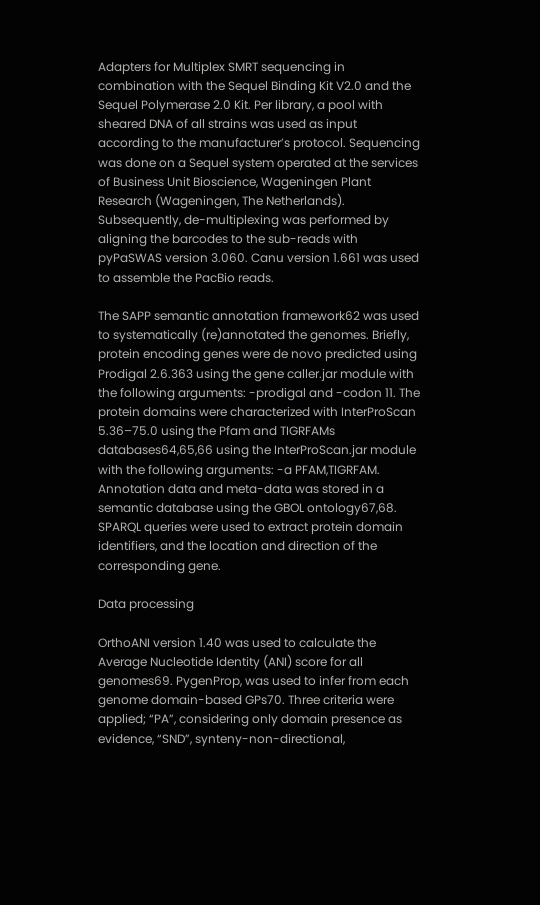Adapters for Multiplex SMRT sequencing in combination with the Sequel Binding Kit V2.0 and the Sequel Polymerase 2.0 Kit. Per library, a pool with sheared DNA of all strains was used as input according to the manufacturer’s protocol. Sequencing was done on a Sequel system operated at the services of Business Unit Bioscience, Wageningen Plant Research (Wageningen, The Netherlands). Subsequently, de-multiplexing was performed by aligning the barcodes to the sub-reads with pyPaSWAS version 3.060. Canu version 1.661 was used to assemble the PacBio reads.

The SAPP semantic annotation framework62 was used to systematically (re)annotated the genomes. Briefly, protein encoding genes were de novo predicted using Prodigal 2.6.363 using the gene caller.jar module with the following arguments: -prodigal and -codon 11. The protein domains were characterized with InterProScan 5.36–75.0 using the Pfam and TIGRFAMs databases64,65,66 using the InterProScan.jar module with the following arguments: -a PFAM,TIGRFAM. Annotation data and meta-data was stored in a semantic database using the GBOL ontology67,68. SPARQL queries were used to extract protein domain identifiers, and the location and direction of the corresponding gene.

Data processing

OrthoANI version 1.40 was used to calculate the Average Nucleotide Identity (ANI) score for all genomes69. PygenProp, was used to infer from each genome domain-based GPs70. Three criteria were applied; “PA”, considering only domain presence as evidence, “SND”, synteny-non-directional,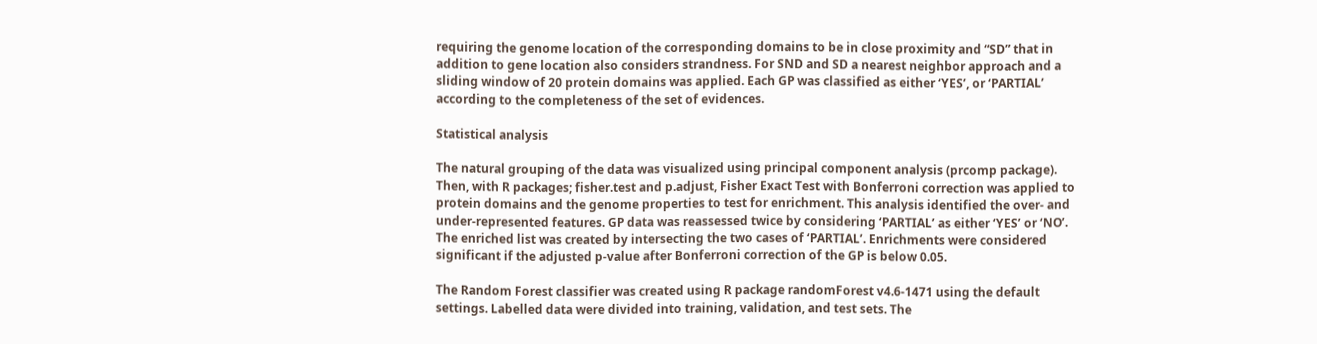requiring the genome location of the corresponding domains to be in close proximity and “SD” that in addition to gene location also considers strandness. For SND and SD a nearest neighbor approach and a sliding window of 20 protein domains was applied. Each GP was classified as either ‘YES’, or ‘PARTIAL’ according to the completeness of the set of evidences.

Statistical analysis

The natural grouping of the data was visualized using principal component analysis (prcomp package). Then, with R packages; fisher.test and p.adjust, Fisher Exact Test with Bonferroni correction was applied to protein domains and the genome properties to test for enrichment. This analysis identified the over- and under-represented features. GP data was reassessed twice by considering ‘PARTIAL’ as either ‘YES’ or ‘NO’. The enriched list was created by intersecting the two cases of ‘PARTIAL’. Enrichments were considered significant if the adjusted p-value after Bonferroni correction of the GP is below 0.05.

The Random Forest classifier was created using R package randomForest v4.6-1471 using the default settings. Labelled data were divided into training, validation, and test sets. The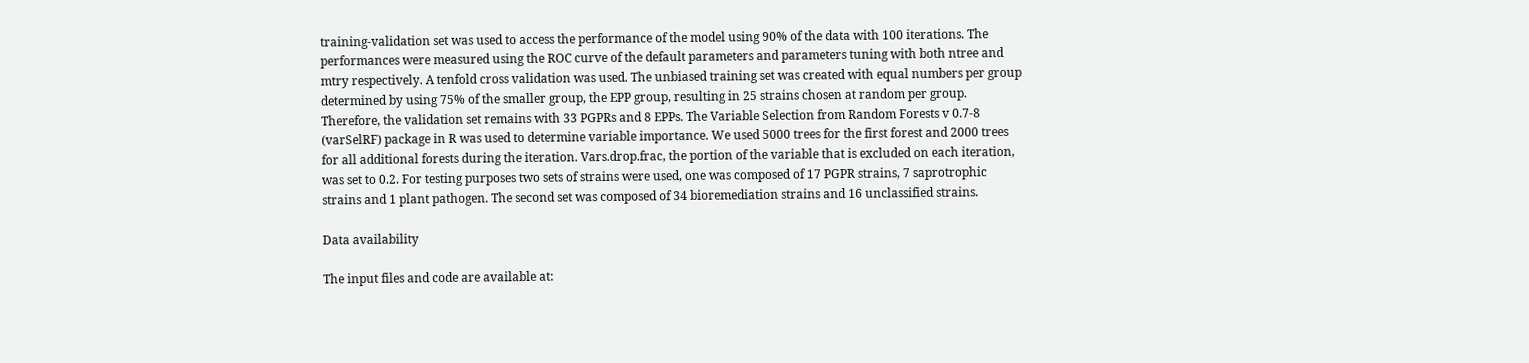training-validation set was used to access the performance of the model using 90% of the data with 100 iterations. The performances were measured using the ROC curve of the default parameters and parameters tuning with both ntree and mtry respectively. A tenfold cross validation was used. The unbiased training set was created with equal numbers per group determined by using 75% of the smaller group, the EPP group, resulting in 25 strains chosen at random per group. Therefore, the validation set remains with 33 PGPRs and 8 EPPs. The Variable Selection from Random Forests v 0.7-8 (varSelRF) package in R was used to determine variable importance. We used 5000 trees for the first forest and 2000 trees for all additional forests during the iteration. Vars.drop.frac, the portion of the variable that is excluded on each iteration, was set to 0.2. For testing purposes two sets of strains were used, one was composed of 17 PGPR strains, 7 saprotrophic strains and 1 plant pathogen. The second set was composed of 34 bioremediation strains and 16 unclassified strains.

Data availability

The input files and code are available at: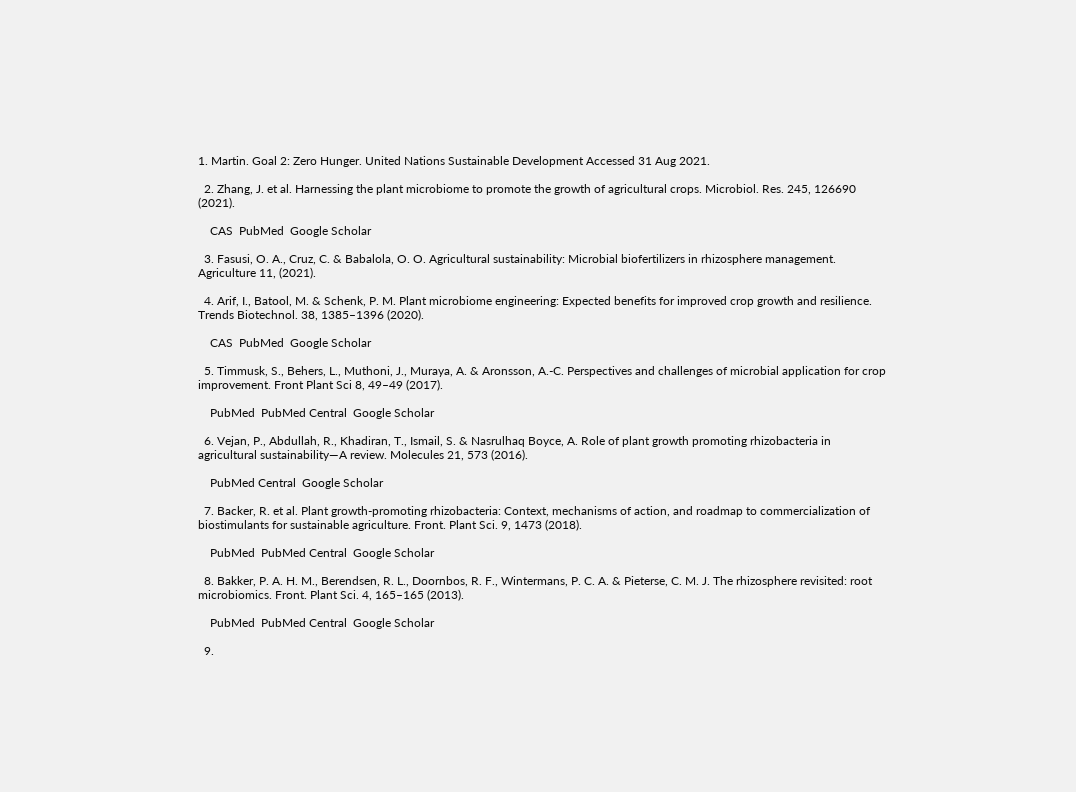1. Martin. Goal 2: Zero Hunger. United Nations Sustainable Development Accessed 31 Aug 2021.

  2. Zhang, J. et al. Harnessing the plant microbiome to promote the growth of agricultural crops. Microbiol. Res. 245, 126690 (2021).

    CAS  PubMed  Google Scholar

  3. Fasusi, O. A., Cruz, C. & Babalola, O. O. Agricultural sustainability: Microbial biofertilizers in rhizosphere management. Agriculture 11, (2021).

  4. Arif, I., Batool, M. & Schenk, P. M. Plant microbiome engineering: Expected benefits for improved crop growth and resilience. Trends Biotechnol. 38, 1385–1396 (2020).

    CAS  PubMed  Google Scholar

  5. Timmusk, S., Behers, L., Muthoni, J., Muraya, A. & Aronsson, A.-C. Perspectives and challenges of microbial application for crop improvement. Front Plant Sci 8, 49–49 (2017).

    PubMed  PubMed Central  Google Scholar

  6. Vejan, P., Abdullah, R., Khadiran, T., Ismail, S. & Nasrulhaq Boyce, A. Role of plant growth promoting rhizobacteria in agricultural sustainability—A review. Molecules 21, 573 (2016).

    PubMed Central  Google Scholar

  7. Backer, R. et al. Plant growth-promoting rhizobacteria: Context, mechanisms of action, and roadmap to commercialization of biostimulants for sustainable agriculture. Front. Plant Sci. 9, 1473 (2018).

    PubMed  PubMed Central  Google Scholar

  8. Bakker, P. A. H. M., Berendsen, R. L., Doornbos, R. F., Wintermans, P. C. A. & Pieterse, C. M. J. The rhizosphere revisited: root microbiomics. Front. Plant Sci. 4, 165–165 (2013).

    PubMed  PubMed Central  Google Scholar

  9.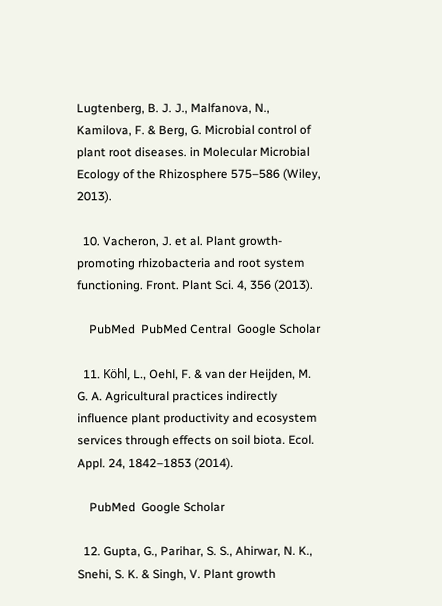Lugtenberg, B. J. J., Malfanova, N., Kamilova, F. & Berg, G. Microbial control of plant root diseases. in Molecular Microbial Ecology of the Rhizosphere 575–586 (Wiley, 2013).

  10. Vacheron, J. et al. Plant growth-promoting rhizobacteria and root system functioning. Front. Plant Sci. 4, 356 (2013).

    PubMed  PubMed Central  Google Scholar

  11. Köhl, L., Oehl, F. & van der Heijden, M. G. A. Agricultural practices indirectly influence plant productivity and ecosystem services through effects on soil biota. Ecol. Appl. 24, 1842–1853 (2014).

    PubMed  Google Scholar

  12. Gupta, G., Parihar, S. S., Ahirwar, N. K., Snehi, S. K. & Singh, V. Plant growth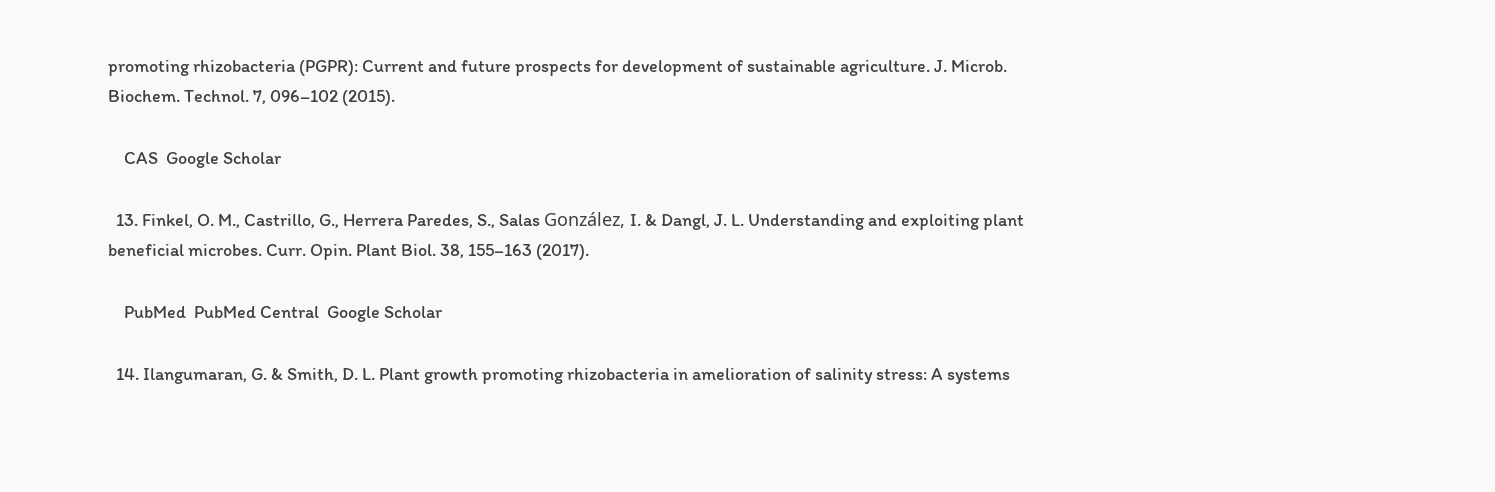promoting rhizobacteria (PGPR): Current and future prospects for development of sustainable agriculture. J. Microb. Biochem. Technol. 7, 096–102 (2015).

    CAS  Google Scholar

  13. Finkel, O. M., Castrillo, G., Herrera Paredes, S., Salas González, I. & Dangl, J. L. Understanding and exploiting plant beneficial microbes. Curr. Opin. Plant Biol. 38, 155–163 (2017).

    PubMed  PubMed Central  Google Scholar

  14. Ilangumaran, G. & Smith, D. L. Plant growth promoting rhizobacteria in amelioration of salinity stress: A systems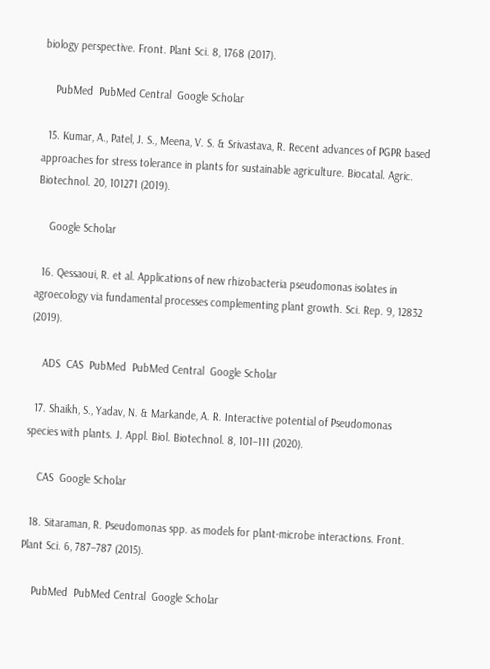biology perspective. Front. Plant Sci. 8, 1768 (2017).

    PubMed  PubMed Central  Google Scholar

  15. Kumar, A., Patel, J. S., Meena, V. S. & Srivastava, R. Recent advances of PGPR based approaches for stress tolerance in plants for sustainable agriculture. Biocatal. Agric. Biotechnol. 20, 101271 (2019).

    Google Scholar

  16. Qessaoui, R. et al. Applications of new rhizobacteria pseudomonas isolates in agroecology via fundamental processes complementing plant growth. Sci. Rep. 9, 12832 (2019).

    ADS  CAS  PubMed  PubMed Central  Google Scholar

  17. Shaikh, S., Yadav, N. & Markande, A. R. Interactive potential of Pseudomonas species with plants. J. Appl. Biol. Biotechnol. 8, 101–111 (2020).

    CAS  Google Scholar

  18. Sitaraman, R. Pseudomonas spp. as models for plant-microbe interactions. Front. Plant Sci. 6, 787–787 (2015).

    PubMed  PubMed Central  Google Scholar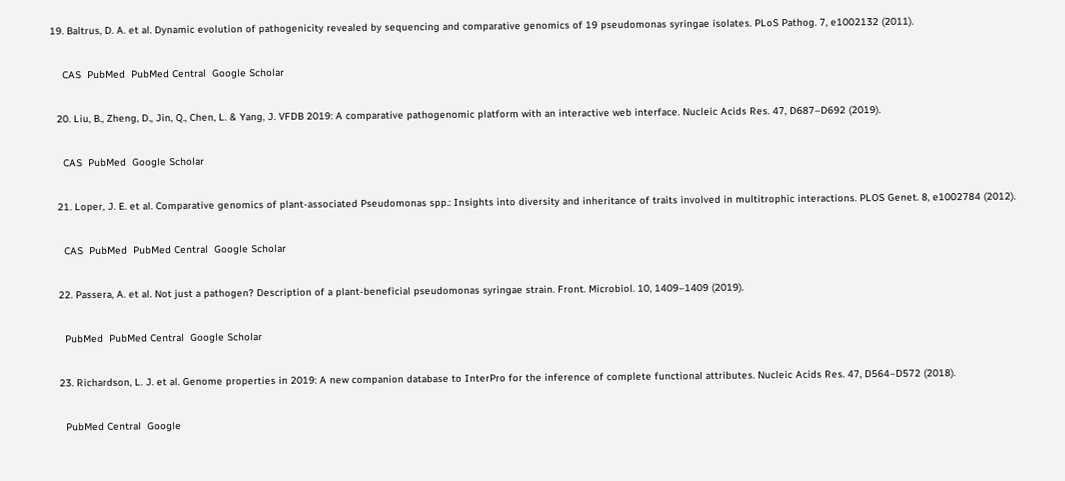19. Baltrus, D. A. et al. Dynamic evolution of pathogenicity revealed by sequencing and comparative genomics of 19 pseudomonas syringae isolates. PLoS Pathog. 7, e1002132 (2011).

    CAS  PubMed  PubMed Central  Google Scholar

  20. Liu, B., Zheng, D., Jin, Q., Chen, L. & Yang, J. VFDB 2019: A comparative pathogenomic platform with an interactive web interface. Nucleic Acids Res. 47, D687–D692 (2019).

    CAS  PubMed  Google Scholar

  21. Loper, J. E. et al. Comparative genomics of plant-associated Pseudomonas spp.: Insights into diversity and inheritance of traits involved in multitrophic interactions. PLOS Genet. 8, e1002784 (2012).

    CAS  PubMed  PubMed Central  Google Scholar

  22. Passera, A. et al. Not just a pathogen? Description of a plant-beneficial pseudomonas syringae strain. Front. Microbiol. 10, 1409–1409 (2019).

    PubMed  PubMed Central  Google Scholar

  23. Richardson, L. J. et al. Genome properties in 2019: A new companion database to InterPro for the inference of complete functional attributes. Nucleic Acids Res. 47, D564–D572 (2018).

    PubMed Central  Google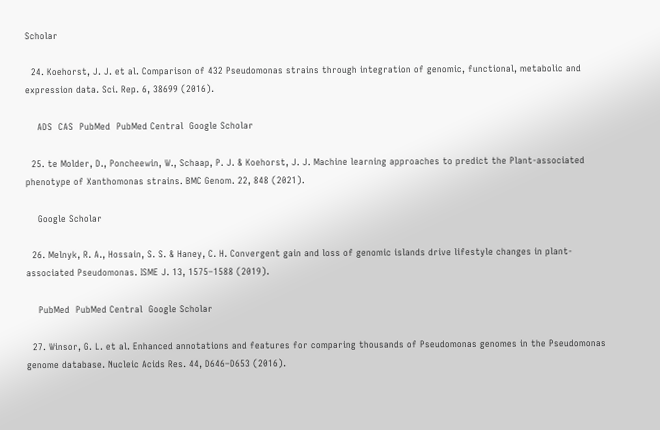Scholar

  24. Koehorst, J. J. et al. Comparison of 432 Pseudomonas strains through integration of genomic, functional, metabolic and expression data. Sci. Rep. 6, 38699 (2016).

    ADS  CAS  PubMed  PubMed Central  Google Scholar

  25. te Molder, D., Poncheewin, W., Schaap, P. J. & Koehorst, J. J. Machine learning approaches to predict the Plant-associated phenotype of Xanthomonas strains. BMC Genom. 22, 848 (2021).

    Google Scholar

  26. Melnyk, R. A., Hossain, S. S. & Haney, C. H. Convergent gain and loss of genomic islands drive lifestyle changes in plant-associated Pseudomonas. ISME J. 13, 1575–1588 (2019).

    PubMed  PubMed Central  Google Scholar

  27. Winsor, G. L. et al. Enhanced annotations and features for comparing thousands of Pseudomonas genomes in the Pseudomonas genome database. Nucleic Acids Res. 44, D646–D653 (2016).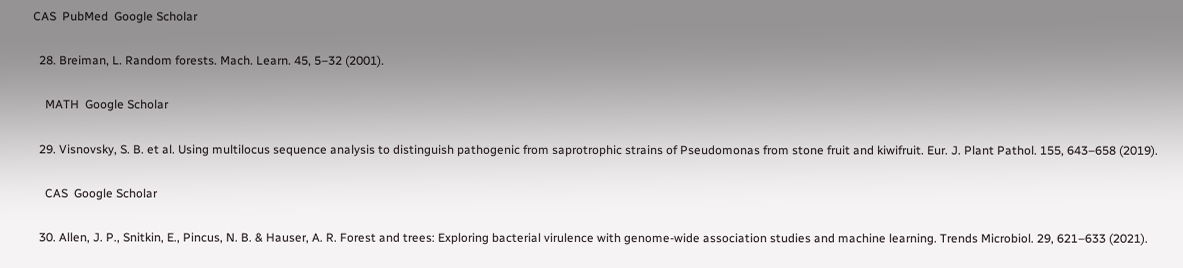CAS  PubMed  Google Scholar

  28. Breiman, L. Random forests. Mach. Learn. 45, 5–32 (2001).

    MATH  Google Scholar

  29. Visnovsky, S. B. et al. Using multilocus sequence analysis to distinguish pathogenic from saprotrophic strains of Pseudomonas from stone fruit and kiwifruit. Eur. J. Plant Pathol. 155, 643–658 (2019).

    CAS  Google Scholar

  30. Allen, J. P., Snitkin, E., Pincus, N. B. & Hauser, A. R. Forest and trees: Exploring bacterial virulence with genome-wide association studies and machine learning. Trends Microbiol. 29, 621–633 (2021).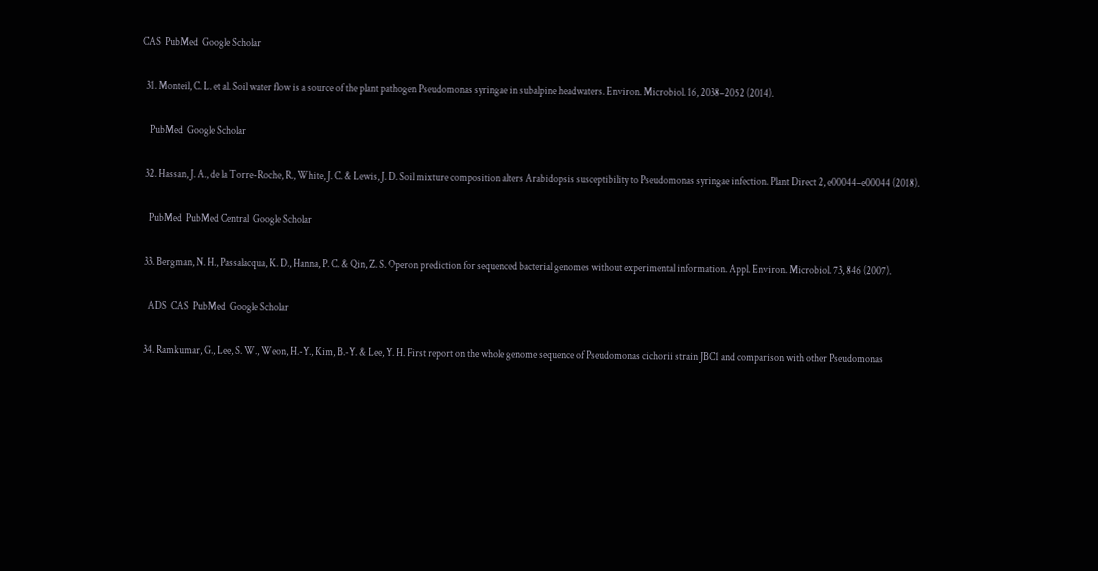CAS  PubMed  Google Scholar

  31. Monteil, C. L. et al. Soil water flow is a source of the plant pathogen Pseudomonas syringae in subalpine headwaters. Environ. Microbiol. 16, 2038–2052 (2014).

    PubMed  Google Scholar

  32. Hassan, J. A., de la Torre-Roche, R., White, J. C. & Lewis, J. D. Soil mixture composition alters Arabidopsis susceptibility to Pseudomonas syringae infection. Plant Direct 2, e00044–e00044 (2018).

    PubMed  PubMed Central  Google Scholar

  33. Bergman, N. H., Passalacqua, K. D., Hanna, P. C. & Qin, Z. S. Operon prediction for sequenced bacterial genomes without experimental information. Appl. Environ. Microbiol. 73, 846 (2007).

    ADS  CAS  PubMed  Google Scholar

  34. Ramkumar, G., Lee, S. W., Weon, H.-Y., Kim, B.-Y. & Lee, Y. H. First report on the whole genome sequence of Pseudomonas cichorii strain JBC1 and comparison with other Pseudomonas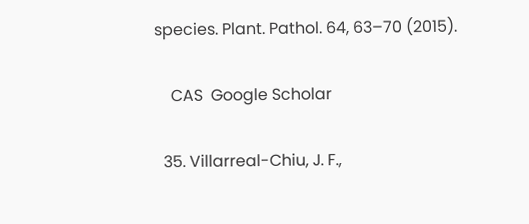species. Plant. Pathol. 64, 63–70 (2015).

    CAS  Google Scholar

  35. Villarreal-Chiu, J. F.,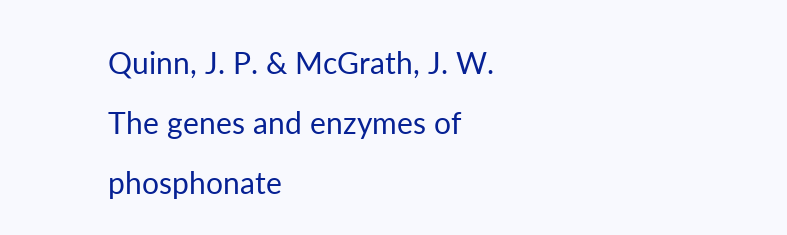Quinn, J. P. & McGrath, J. W. The genes and enzymes of phosphonate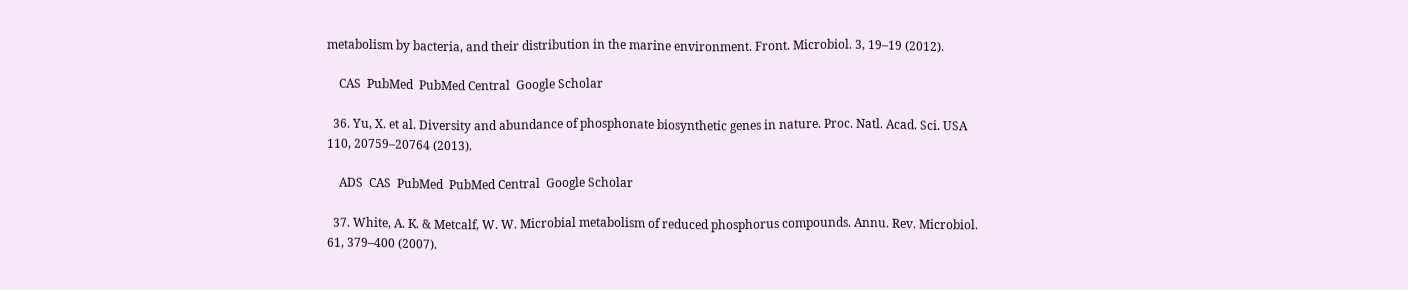metabolism by bacteria, and their distribution in the marine environment. Front. Microbiol. 3, 19–19 (2012).

    CAS  PubMed  PubMed Central  Google Scholar

  36. Yu, X. et al. Diversity and abundance of phosphonate biosynthetic genes in nature. Proc. Natl. Acad. Sci. USA 110, 20759–20764 (2013).

    ADS  CAS  PubMed  PubMed Central  Google Scholar

  37. White, A. K. & Metcalf, W. W. Microbial metabolism of reduced phosphorus compounds. Annu. Rev. Microbiol. 61, 379–400 (2007).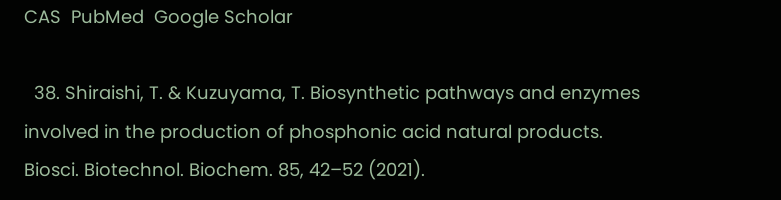CAS  PubMed  Google Scholar

  38. Shiraishi, T. & Kuzuyama, T. Biosynthetic pathways and enzymes involved in the production of phosphonic acid natural products. Biosci. Biotechnol. Biochem. 85, 42–52 (2021).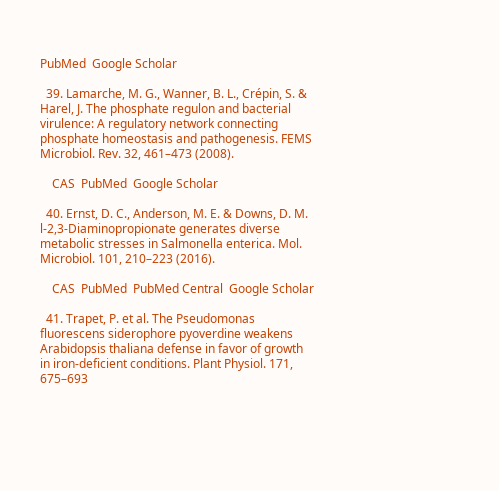PubMed  Google Scholar

  39. Lamarche, M. G., Wanner, B. L., Crépin, S. & Harel, J. The phosphate regulon and bacterial virulence: A regulatory network connecting phosphate homeostasis and pathogenesis. FEMS Microbiol. Rev. 32, 461–473 (2008).

    CAS  PubMed  Google Scholar

  40. Ernst, D. C., Anderson, M. E. & Downs, D. M. l-2,3-Diaminopropionate generates diverse metabolic stresses in Salmonella enterica. Mol. Microbiol. 101, 210–223 (2016).

    CAS  PubMed  PubMed Central  Google Scholar

  41. Trapet, P. et al. The Pseudomonas fluorescens siderophore pyoverdine weakens Arabidopsis thaliana defense in favor of growth in iron-deficient conditions. Plant Physiol. 171, 675–693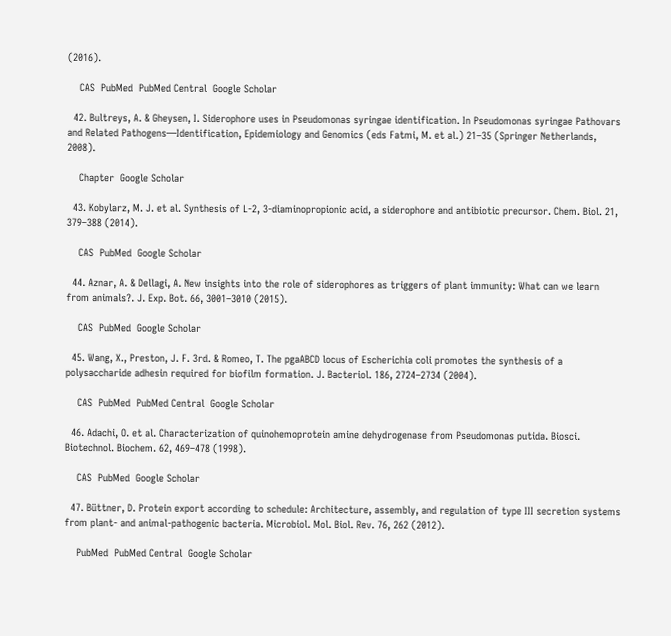(2016).

    CAS  PubMed  PubMed Central  Google Scholar

  42. Bultreys, A. & Gheysen, I. Siderophore uses in Pseudomonas syringae identification. In Pseudomonas syringae Pathovars and Related Pathogens—Identification, Epidemiology and Genomics (eds Fatmi, M. et al.) 21–35 (Springer Netherlands, 2008).

    Chapter  Google Scholar

  43. Kobylarz, M. J. et al. Synthesis of L-2, 3-diaminopropionic acid, a siderophore and antibiotic precursor. Chem. Biol. 21, 379–388 (2014).

    CAS  PubMed  Google Scholar

  44. Aznar, A. & Dellagi, A. New insights into the role of siderophores as triggers of plant immunity: What can we learn from animals?. J. Exp. Bot. 66, 3001–3010 (2015).

    CAS  PubMed  Google Scholar

  45. Wang, X., Preston, J. F. 3rd. & Romeo, T. The pgaABCD locus of Escherichia coli promotes the synthesis of a polysaccharide adhesin required for biofilm formation. J. Bacteriol. 186, 2724–2734 (2004).

    CAS  PubMed  PubMed Central  Google Scholar

  46. Adachi, O. et al. Characterization of quinohemoprotein amine dehydrogenase from Pseudomonas putida. Biosci. Biotechnol. Biochem. 62, 469–478 (1998).

    CAS  PubMed  Google Scholar

  47. Büttner, D. Protein export according to schedule: Architecture, assembly, and regulation of type III secretion systems from plant- and animal-pathogenic bacteria. Microbiol. Mol. Biol. Rev. 76, 262 (2012).

    PubMed  PubMed Central  Google Scholar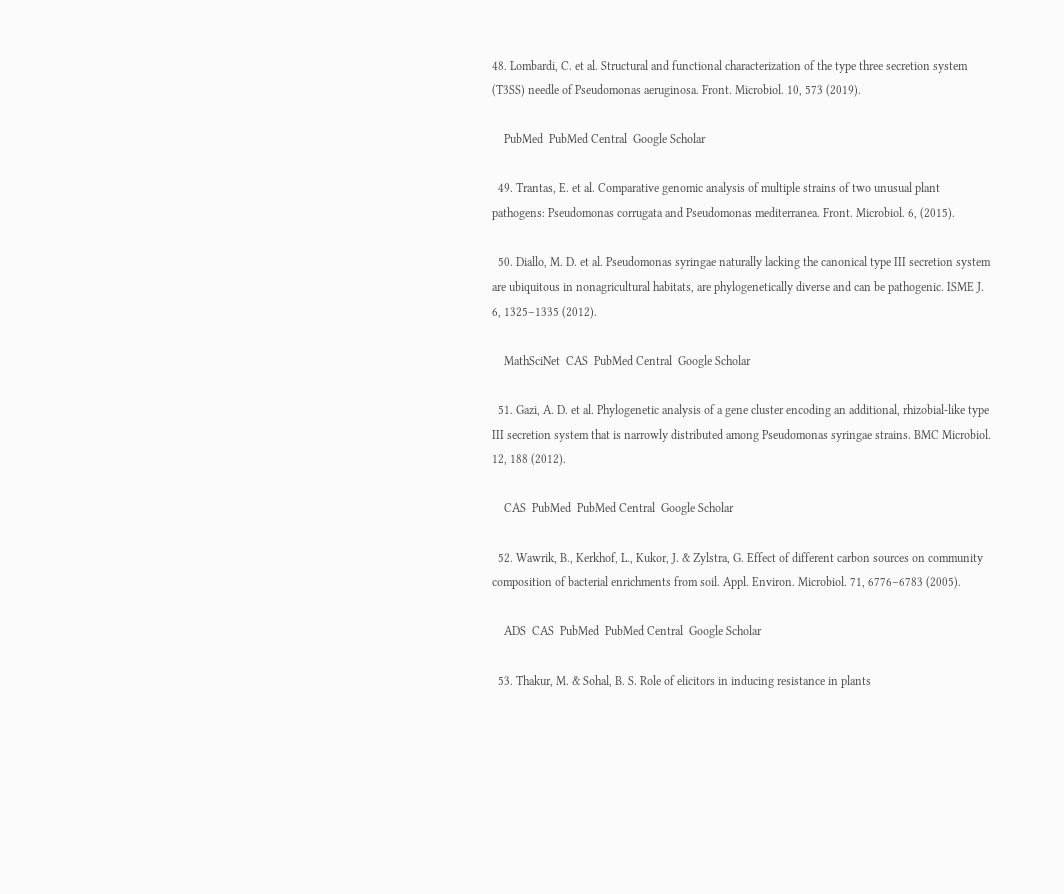48. Lombardi, C. et al. Structural and functional characterization of the type three secretion system (T3SS) needle of Pseudomonas aeruginosa. Front. Microbiol. 10, 573 (2019).

    PubMed  PubMed Central  Google Scholar

  49. Trantas, E. et al. Comparative genomic analysis of multiple strains of two unusual plant pathogens: Pseudomonas corrugata and Pseudomonas mediterranea. Front. Microbiol. 6, (2015).

  50. Diallo, M. D. et al. Pseudomonas syringae naturally lacking the canonical type III secretion system are ubiquitous in nonagricultural habitats, are phylogenetically diverse and can be pathogenic. ISME J. 6, 1325–1335 (2012).

    MathSciNet  CAS  PubMed Central  Google Scholar

  51. Gazi, A. D. et al. Phylogenetic analysis of a gene cluster encoding an additional, rhizobial-like type III secretion system that is narrowly distributed among Pseudomonas syringae strains. BMC Microbiol. 12, 188 (2012).

    CAS  PubMed  PubMed Central  Google Scholar

  52. Wawrik, B., Kerkhof, L., Kukor, J. & Zylstra, G. Effect of different carbon sources on community composition of bacterial enrichments from soil. Appl. Environ. Microbiol. 71, 6776–6783 (2005).

    ADS  CAS  PubMed  PubMed Central  Google Scholar

  53. Thakur, M. & Sohal, B. S. Role of elicitors in inducing resistance in plants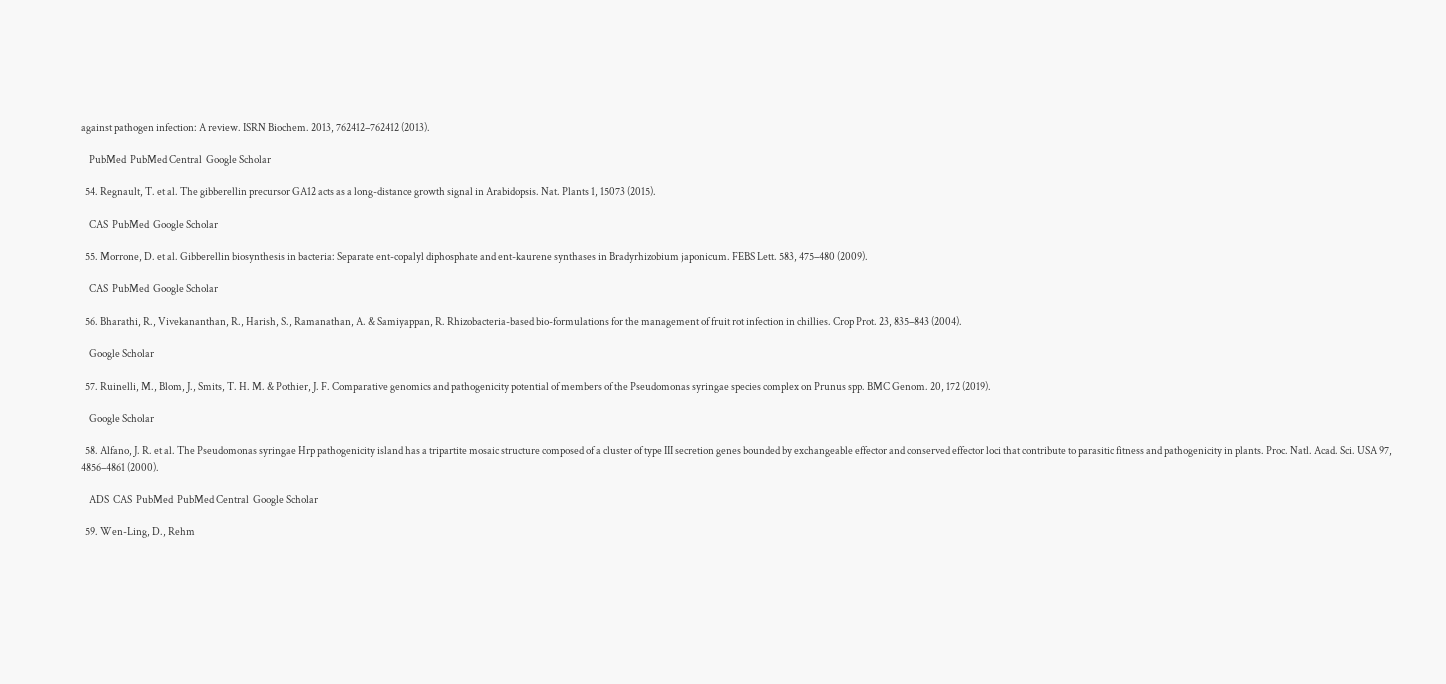against pathogen infection: A review. ISRN Biochem. 2013, 762412–762412 (2013).

    PubMed  PubMed Central  Google Scholar

  54. Regnault, T. et al. The gibberellin precursor GA12 acts as a long-distance growth signal in Arabidopsis. Nat. Plants 1, 15073 (2015).

    CAS  PubMed  Google Scholar

  55. Morrone, D. et al. Gibberellin biosynthesis in bacteria: Separate ent-copalyl diphosphate and ent-kaurene synthases in Bradyrhizobium japonicum. FEBS Lett. 583, 475–480 (2009).

    CAS  PubMed  Google Scholar

  56. Bharathi, R., Vivekananthan, R., Harish, S., Ramanathan, A. & Samiyappan, R. Rhizobacteria-based bio-formulations for the management of fruit rot infection in chillies. Crop Prot. 23, 835–843 (2004).

    Google Scholar

  57. Ruinelli, M., Blom, J., Smits, T. H. M. & Pothier, J. F. Comparative genomics and pathogenicity potential of members of the Pseudomonas syringae species complex on Prunus spp. BMC Genom. 20, 172 (2019).

    Google Scholar

  58. Alfano, J. R. et al. The Pseudomonas syringae Hrp pathogenicity island has a tripartite mosaic structure composed of a cluster of type III secretion genes bounded by exchangeable effector and conserved effector loci that contribute to parasitic fitness and pathogenicity in plants. Proc. Natl. Acad. Sci. USA 97, 4856–4861 (2000).

    ADS  CAS  PubMed  PubMed Central  Google Scholar

  59. Wen-Ling, D., Rehm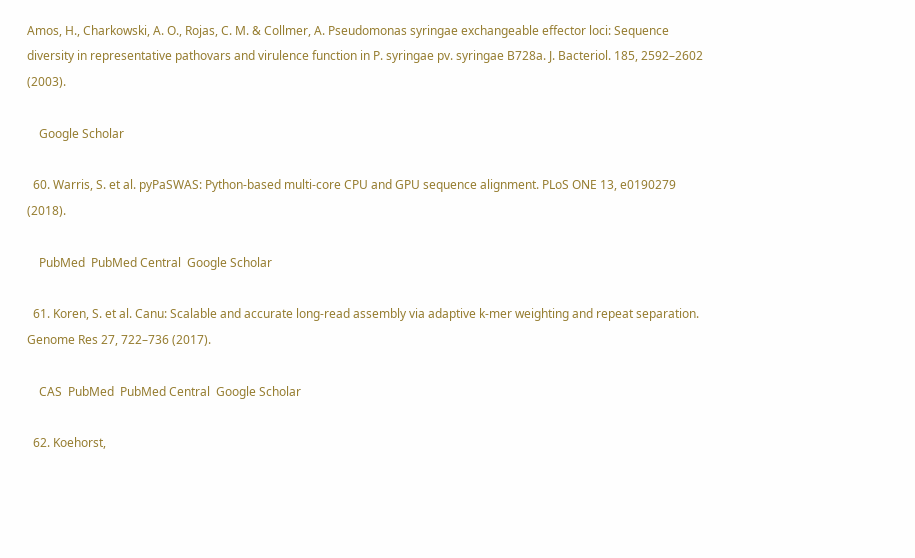Amos, H., Charkowski, A. O., Rojas, C. M. & Collmer, A. Pseudomonas syringae exchangeable effector loci: Sequence diversity in representative pathovars and virulence function in P. syringae pv. syringae B728a. J. Bacteriol. 185, 2592–2602 (2003).

    Google Scholar

  60. Warris, S. et al. pyPaSWAS: Python-based multi-core CPU and GPU sequence alignment. PLoS ONE 13, e0190279 (2018).

    PubMed  PubMed Central  Google Scholar

  61. Koren, S. et al. Canu: Scalable and accurate long-read assembly via adaptive k-mer weighting and repeat separation. Genome Res 27, 722–736 (2017).

    CAS  PubMed  PubMed Central  Google Scholar

  62. Koehorst,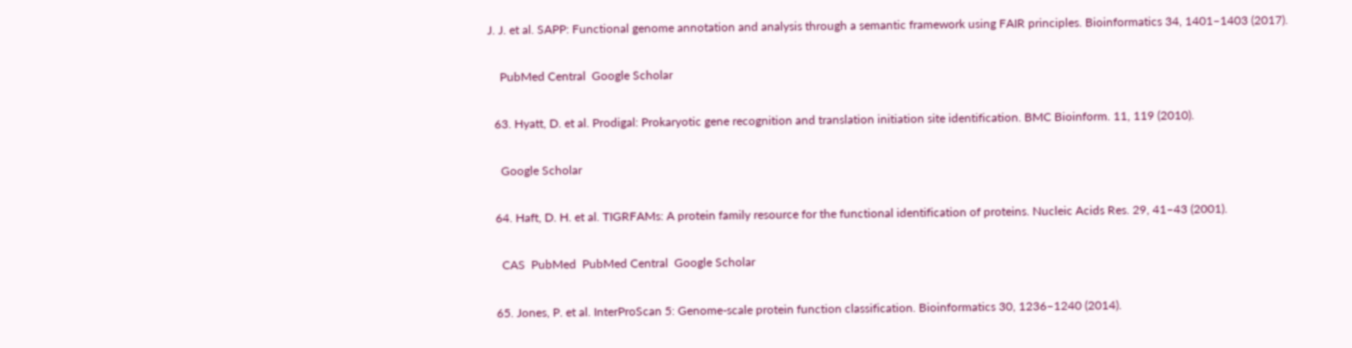J. J. et al. SAPP: Functional genome annotation and analysis through a semantic framework using FAIR principles. Bioinformatics 34, 1401–1403 (2017).

    PubMed Central  Google Scholar

  63. Hyatt, D. et al. Prodigal: Prokaryotic gene recognition and translation initiation site identification. BMC Bioinform. 11, 119 (2010).

    Google Scholar

  64. Haft, D. H. et al. TIGRFAMs: A protein family resource for the functional identification of proteins. Nucleic Acids Res. 29, 41–43 (2001).

    CAS  PubMed  PubMed Central  Google Scholar

  65. Jones, P. et al. InterProScan 5: Genome-scale protein function classification. Bioinformatics 30, 1236–1240 (2014).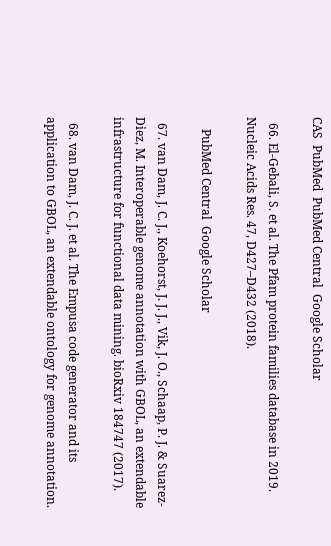CAS  PubMed  PubMed Central  Google Scholar

  66. El-Gebali, S. et al. The Pfam protein families database in 2019. Nucleic Acids Res. 47, D427–D432 (2018).

    PubMed Central  Google Scholar

  67. van Dam, J. C. J., Koehorst, J. J. J., Vik, J. O., Schaap, P. J. & Suarez-Diez, M. Interoperable genome annotation with GBOL, an extendable infrastructure for functional data mining. bioRxiv 184747 (2017).

  68. van Dam, J. C. J. et al. The Empusa code generator and its application to GBOL, an extendable ontology for genome annotation.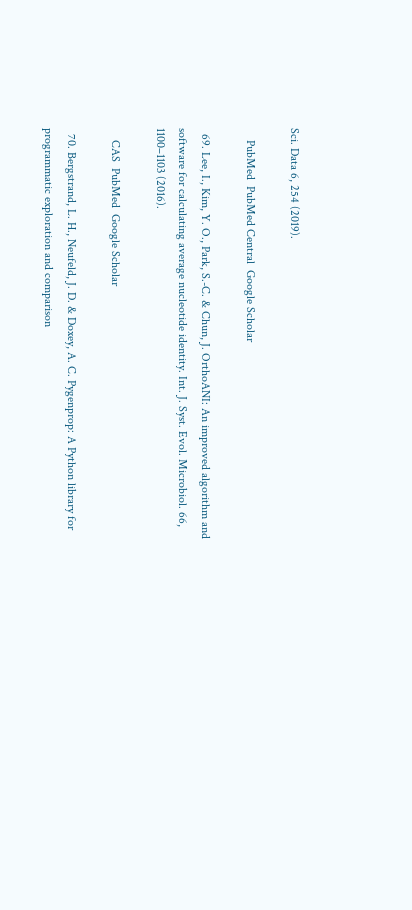Sci. Data 6, 254 (2019).

    PubMed  PubMed Central  Google Scholar

  69. Lee, I., Kim, Y. O., Park, S.-C. & Chun, J. OrthoANI: An improved algorithm and software for calculating average nucleotide identity. Int. J. Syst. Evol. Microbiol. 66, 1100–1103 (2016).

    CAS  PubMed  Google Scholar

  70. Bergstrand, L. H., Neufeld, J. D. & Doxey, A. C. Pygenprop: A Python library for programmatic exploration and comparison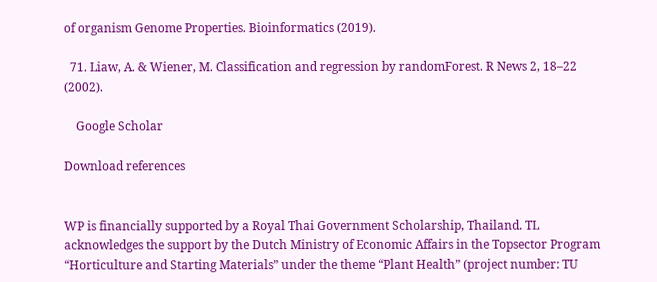of organism Genome Properties. Bioinformatics (2019).

  71. Liaw, A. & Wiener, M. Classification and regression by randomForest. R News 2, 18–22 (2002).

    Google Scholar

Download references


WP is financially supported by a Royal Thai Government Scholarship, Thailand. TL acknowledges the support by the Dutch Ministry of Economic Affairs in the Topsector Program “Horticulture and Starting Materials” under the theme “Plant Health” (project number: TU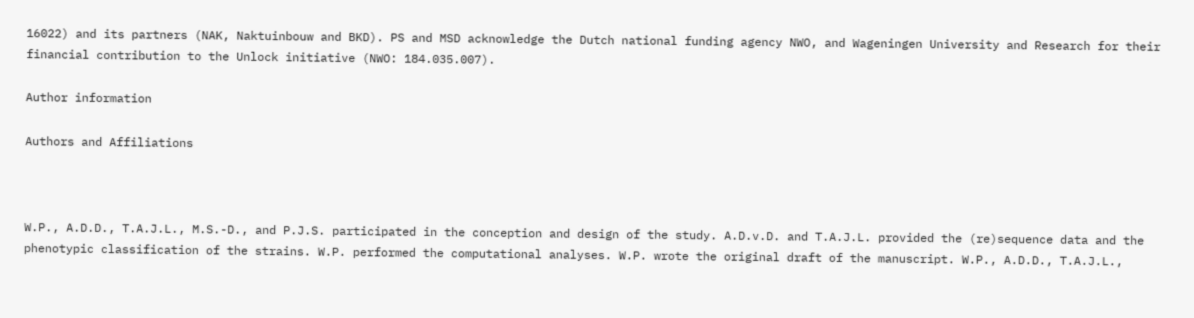16022) and its partners (NAK, Naktuinbouw and BKD). PS and MSD acknowledge the Dutch national funding agency NWO, and Wageningen University and Research for their financial contribution to the Unlock initiative (NWO: 184.035.007).

Author information

Authors and Affiliations



W.P., A.D.D., T.A.J.L., M.S.-D., and P.J.S. participated in the conception and design of the study. A.D.v.D. and T.A.J.L. provided the (re)sequence data and the phenotypic classification of the strains. W.P. performed the computational analyses. W.P. wrote the original draft of the manuscript. W.P., A.D.D., T.A.J.L.,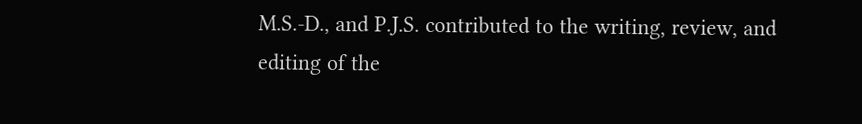M.S.-D., and P.J.S. contributed to the writing, review, and editing of the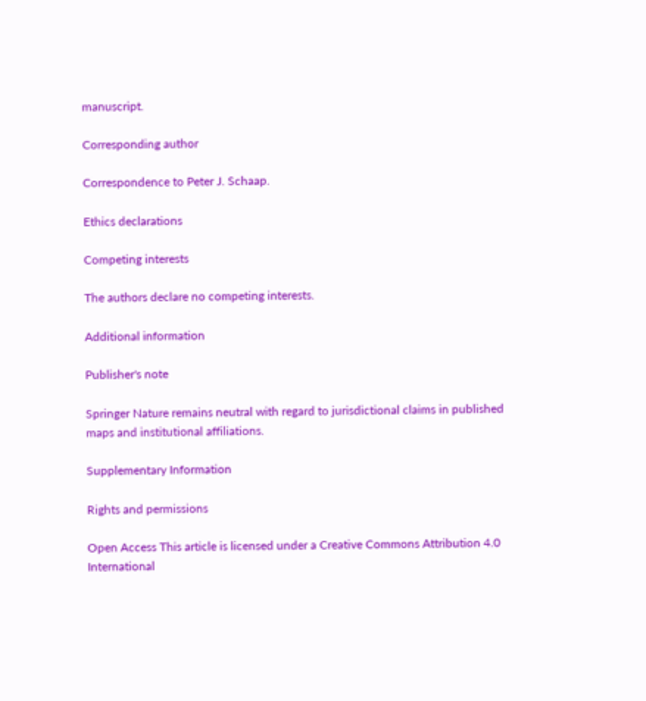manuscript.

Corresponding author

Correspondence to Peter J. Schaap.

Ethics declarations

Competing interests

The authors declare no competing interests.

Additional information

Publisher's note

Springer Nature remains neutral with regard to jurisdictional claims in published maps and institutional affiliations.

Supplementary Information

Rights and permissions

Open Access This article is licensed under a Creative Commons Attribution 4.0 International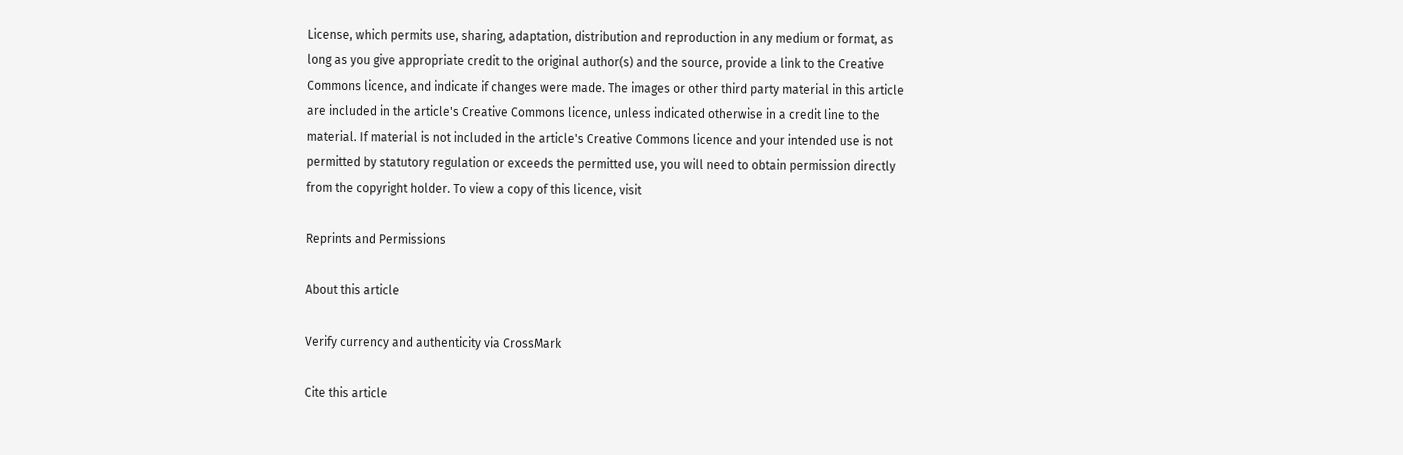License, which permits use, sharing, adaptation, distribution and reproduction in any medium or format, as long as you give appropriate credit to the original author(s) and the source, provide a link to the Creative Commons licence, and indicate if changes were made. The images or other third party material in this article are included in the article's Creative Commons licence, unless indicated otherwise in a credit line to the material. If material is not included in the article's Creative Commons licence and your intended use is not permitted by statutory regulation or exceeds the permitted use, you will need to obtain permission directly from the copyright holder. To view a copy of this licence, visit

Reprints and Permissions

About this article

Verify currency and authenticity via CrossMark

Cite this article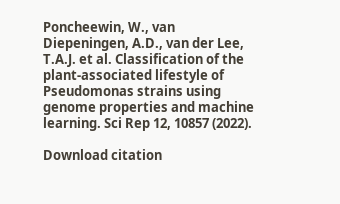Poncheewin, W., van Diepeningen, A.D., van der Lee, T.A.J. et al. Classification of the plant-associated lifestyle of Pseudomonas strains using genome properties and machine learning. Sci Rep 12, 10857 (2022).

Download citation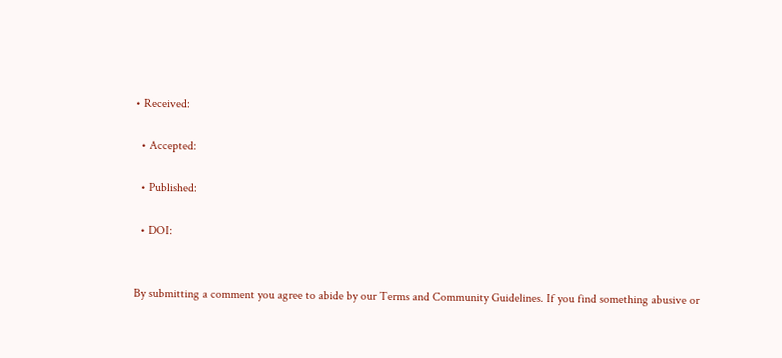• Received:

  • Accepted:

  • Published:

  • DOI:


By submitting a comment you agree to abide by our Terms and Community Guidelines. If you find something abusive or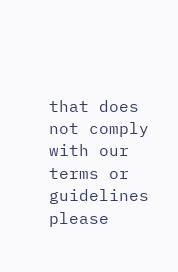that does not comply with our terms or guidelines please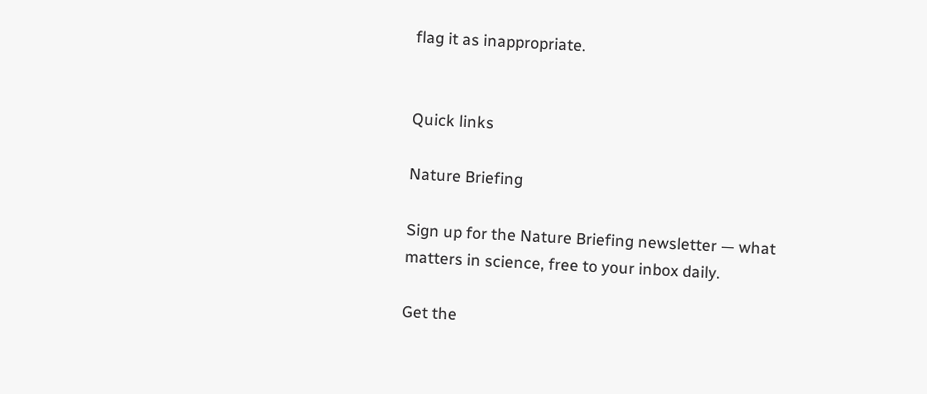flag it as inappropriate.


Quick links

Nature Briefing

Sign up for the Nature Briefing newsletter — what matters in science, free to your inbox daily.

Get the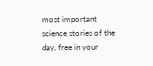most important science stories of the day, free in your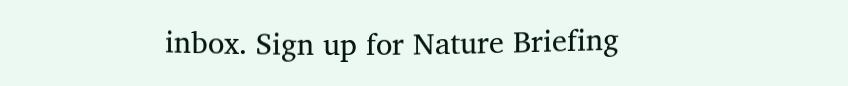inbox. Sign up for Nature Briefing